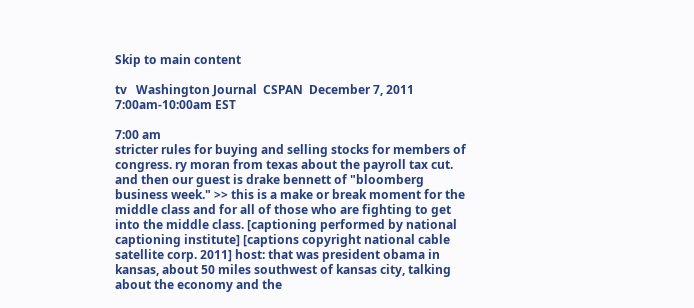Skip to main content

tv   Washington Journal  CSPAN  December 7, 2011 7:00am-10:00am EST

7:00 am
stricter rules for buying and selling stocks for members of congress. ry moran from texas about the payroll tax cut. and then our guest is drake bennett of "bloomberg business week." >> this is a make or break moment for the middle class and for all of those who are fighting to get into the middle class. [captioning performed by national captioning institute] [captions copyright national cable satellite corp. 2011] host: that was president obama in kansas, about 50 miles southwest of kansas city, talking about the economy and the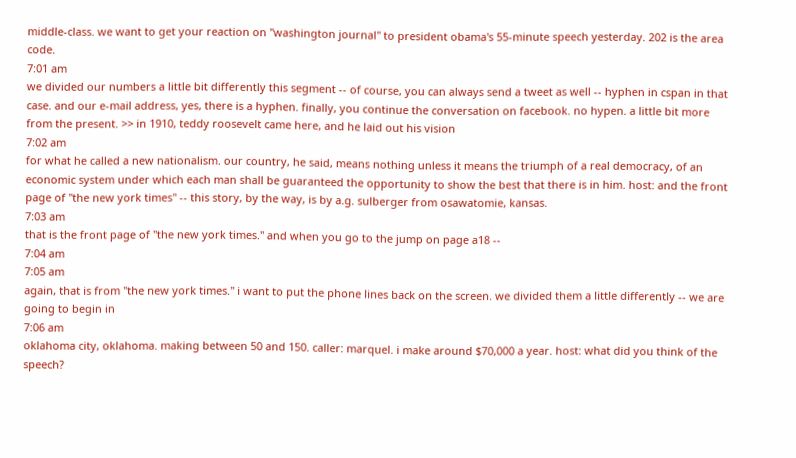middle-class. we want to get your reaction on "washington journal" to president obama's 55-minute speech yesterday. 202 is the area code.
7:01 am
we divided our numbers a little bit differently this segment -- of course, you can always send a tweet as well -- hyphen in cspan in that case. and our e-mail address, yes, there is a hyphen. finally, you continue the conversation on facebook. no hypen. a little bit more from the present. >> in 1910, teddy roosevelt came here, and he laid out his vision
7:02 am
for what he called a new nationalism. our country, he said, means nothing unless it means the triumph of a real democracy, of an economic system under which each man shall be guaranteed the opportunity to show the best that there is in him. host: and the front page of "the new york times" -- this story, by the way, is by a.g. sulberger from osawatomie, kansas.
7:03 am
that is the front page of "the new york times." and when you go to the jump on page a18 --
7:04 am
7:05 am
again, that is from "the new york times." i want to put the phone lines back on the screen. we divided them a little differently -- we are going to begin in
7:06 am
oklahoma city, oklahoma. making between 50 and 150. caller: marquel. i make around $70,000 a year. host: what did you think of the speech?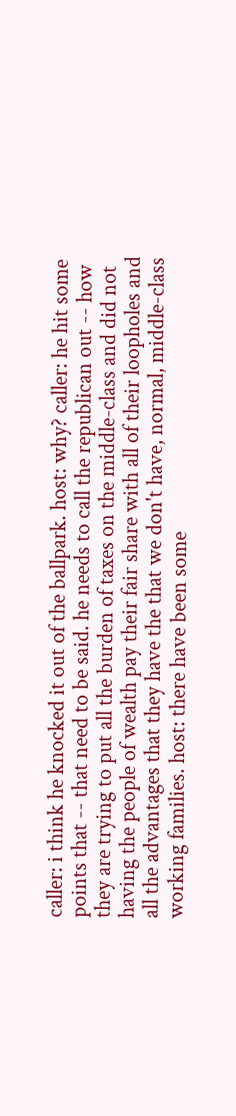caller: i think he knocked it out of the ballpark. host: why? caller: he hit some points that -- that need to be said. he needs to call the republican out -- how they are trying to put all the burden of taxes on the middle-class and did not having the people of wealth pay their fair share with all of their loopholes and all the advantages that they have the that we don't have, normal, middle-class working families. host: there have been some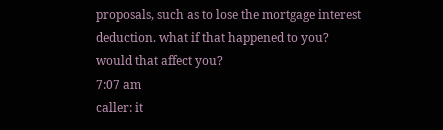proposals, such as to lose the mortgage interest deduction. what if that happened to you? would that affect you?
7:07 am
caller: it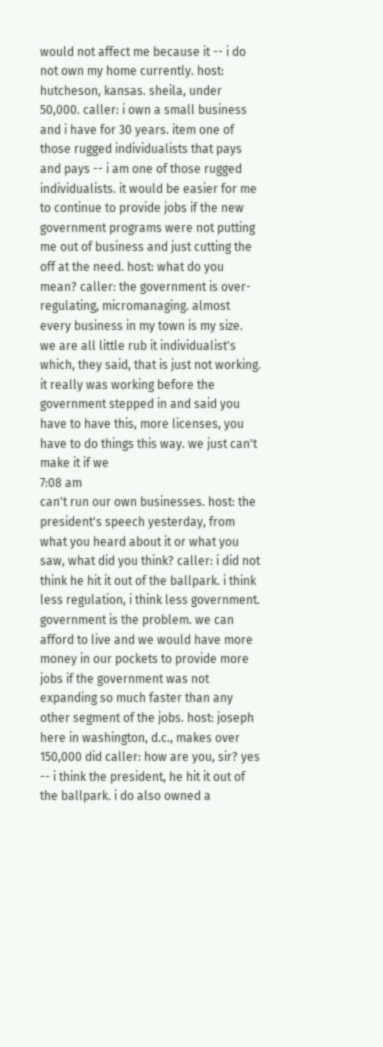would not affect me because it -- i do not own my home currently. host: hutcheson, kansas. sheila, under 50,000. caller: i own a small business and i have for 30 years. item one of those rugged individualists that pays and pays -- i am one of those rugged individualists. it would be easier for me to continue to provide jobs if the new government programs were not putting me out of business and just cutting the off at the need. host: what do you mean? caller: the government is over- regulating, micromanaging. almost every business in my town is my size. we are all little rub it individualist's which, they said, that is just not working. it really was working before the government stepped in and said you have to have this, more licenses, you have to do things this way. we just can't make it if we
7:08 am
can't run our own businesses. host: the president's speech yesterday, from what you heard about it or what you saw, what did you think? caller: i did not think he hit it out of the ballpark. i think less regulation, i think less government. government is the problem. we can afford to live and we would have more money in our pockets to provide more jobs if the government was not expanding so much faster than any other segment of the jobs. host: joseph here in washington, d.c., makes over 150,000 did caller: how are you, sir? yes -- i think the president, he hit it out of the ballpark. i do also owned a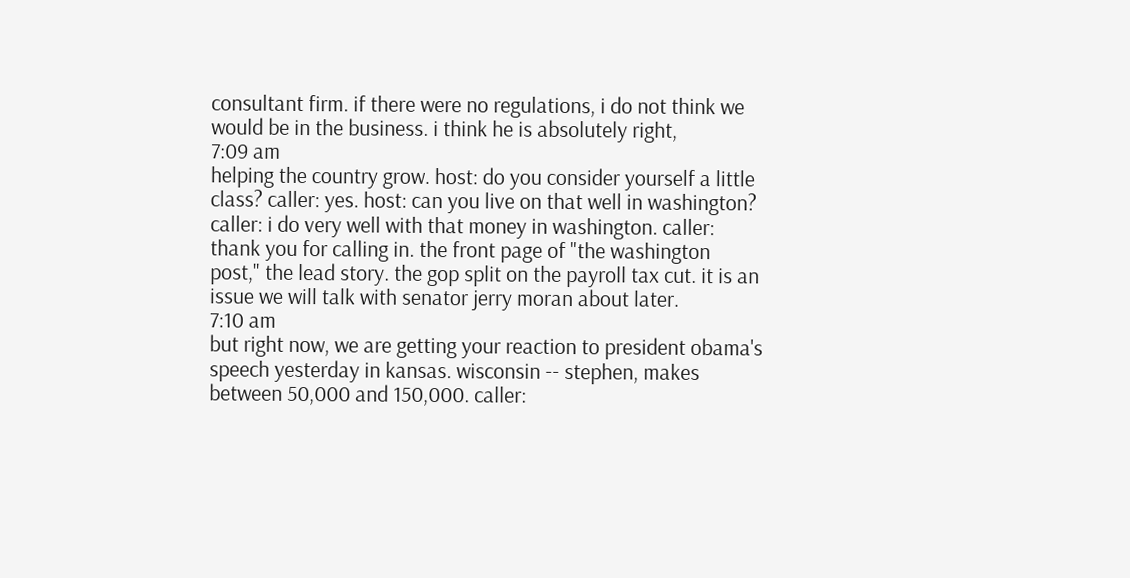consultant firm. if there were no regulations, i do not think we would be in the business. i think he is absolutely right,
7:09 am
helping the country grow. host: do you consider yourself a little class? caller: yes. host: can you live on that well in washington? caller: i do very well with that money in washington. caller: thank you for calling in. the front page of "the washington post," the lead story. the gop split on the payroll tax cut. it is an issue we will talk with senator jerry moran about later.
7:10 am
but right now, we are getting your reaction to president obama's speech yesterday in kansas. wisconsin -- stephen, makes between 50,000 and 150,000. caller: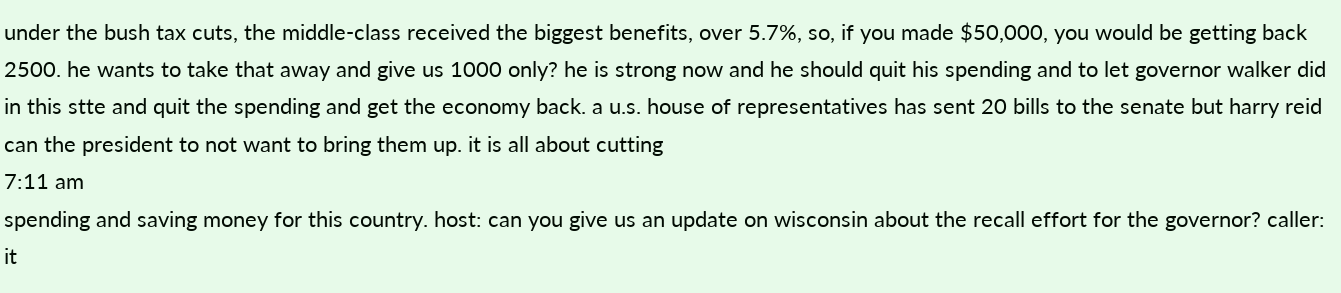under the bush tax cuts, the middle-class received the biggest benefits, over 5.7%, so, if you made $50,000, you would be getting back 2500. he wants to take that away and give us 1000 only? he is strong now and he should quit his spending and to let governor walker did in this stte and quit the spending and get the economy back. a u.s. house of representatives has sent 20 bills to the senate but harry reid can the president to not want to bring them up. it is all about cutting
7:11 am
spending and saving money for this country. host: can you give us an update on wisconsin about the recall effort for the governor? caller: it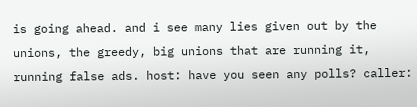is going ahead. and i see many lies given out by the unions, the greedy, big unions that are running it, running false ads. host: have you seen any polls? caller: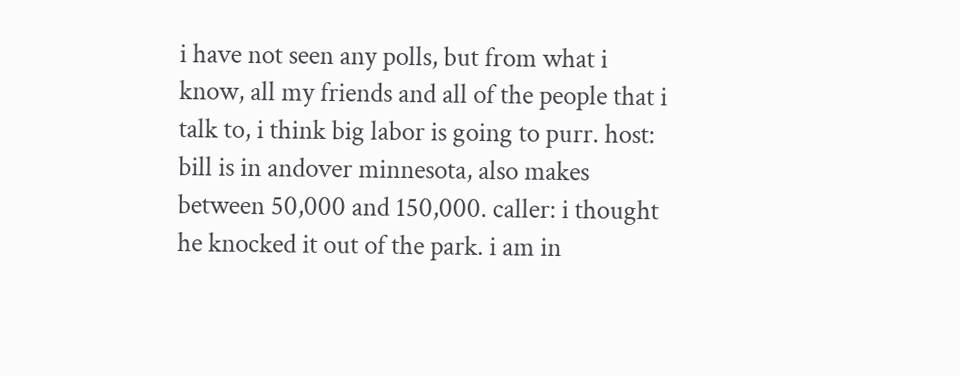i have not seen any polls, but from what i know, all my friends and all of the people that i talk to, i think big labor is going to purr. host: bill is in andover minnesota, also makes between 50,000 and 150,000. caller: i thought he knocked it out of the park. i am in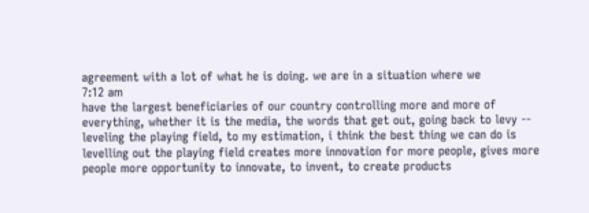agreement with a lot of what he is doing. we are in a situation where we
7:12 am
have the largest beneficiaries of our country controlling more and more of everything, whether it is the media, the words that get out, going back to levy -- leveling the playing field, to my estimation, i think the best thing we can do is levelling out the playing field creates more innovation for more people, gives more people more opportunity to innovate, to invent, to create products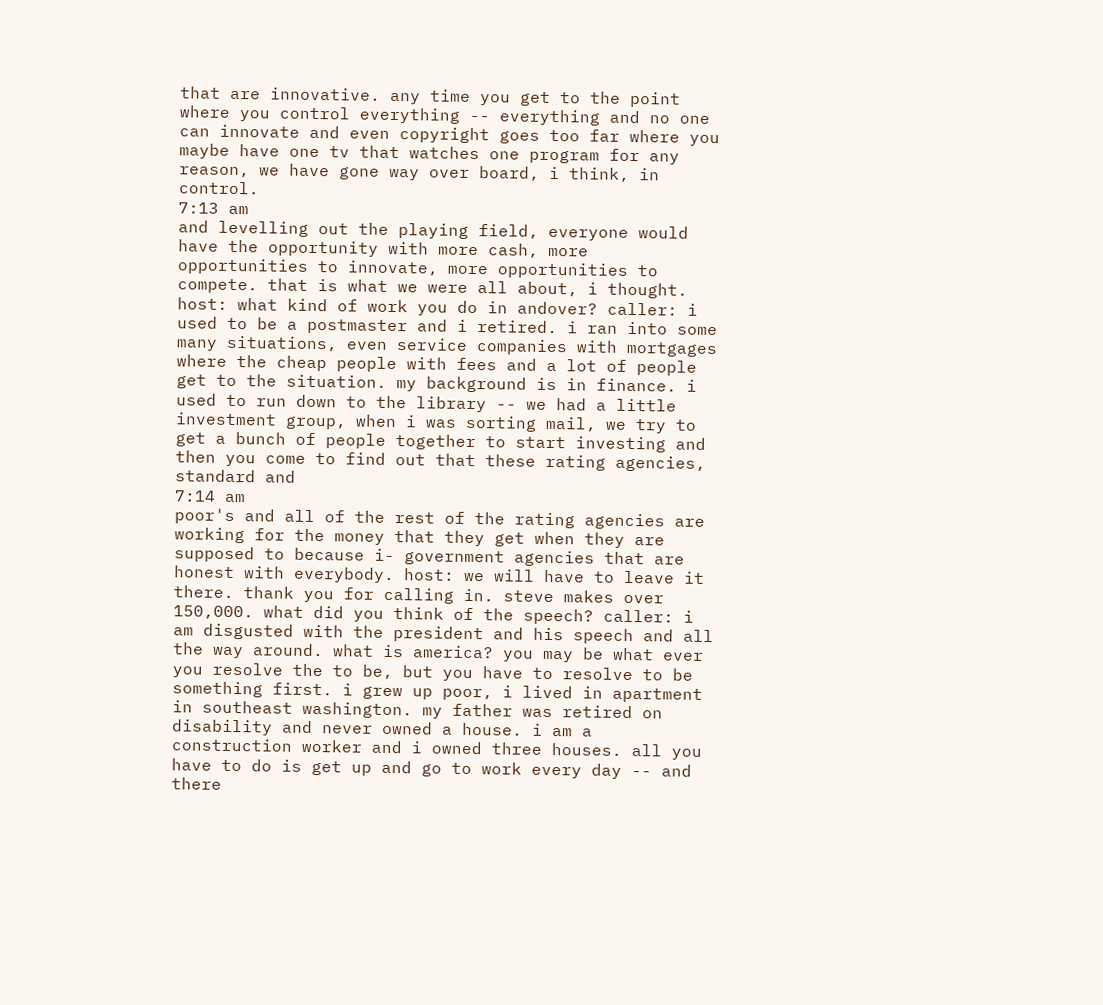that are innovative. any time you get to the point where you control everything -- everything and no one can innovate and even copyright goes too far where you maybe have one tv that watches one program for any reason, we have gone way over board, i think, in control.
7:13 am
and levelling out the playing field, everyone would have the opportunity with more cash, more opportunities to innovate, more opportunities to compete. that is what we were all about, i thought. host: what kind of work you do in andover? caller: i used to be a postmaster and i retired. i ran into some many situations, even service companies with mortgages where the cheap people with fees and a lot of people get to the situation. my background is in finance. i used to run down to the library -- we had a little investment group, when i was sorting mail, we try to get a bunch of people together to start investing and then you come to find out that these rating agencies, standard and
7:14 am
poor's and all of the rest of the rating agencies are working for the money that they get when they are supposed to because i- government agencies that are honest with everybody. host: we will have to leave it there. thank you for calling in. steve makes over 150,000. what did you think of the speech? caller: i am disgusted with the president and his speech and all the way around. what is america? you may be what ever you resolve the to be, but you have to resolve to be something first. i grew up poor, i lived in apartment in southeast washington. my father was retired on disability and never owned a house. i am a construction worker and i owned three houses. all you have to do is get up and go to work every day -- and there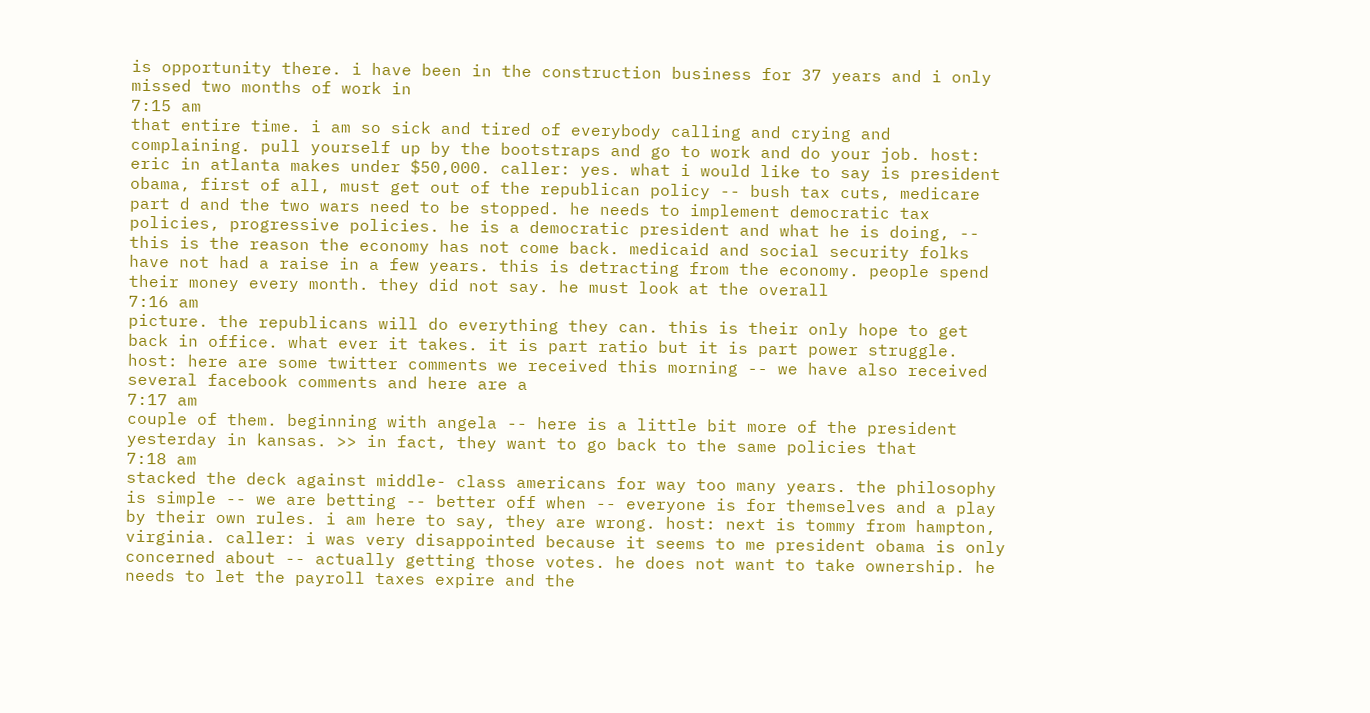is opportunity there. i have been in the construction business for 37 years and i only missed two months of work in
7:15 am
that entire time. i am so sick and tired of everybody calling and crying and complaining. pull yourself up by the bootstraps and go to work and do your job. host: eric in atlanta makes under $50,000. caller: yes. what i would like to say is president obama, first of all, must get out of the republican policy -- bush tax cuts, medicare part d and the two wars need to be stopped. he needs to implement democratic tax policies, progressive policies. he is a democratic president and what he is doing, -- this is the reason the economy has not come back. medicaid and social security folks have not had a raise in a few years. this is detracting from the economy. people spend their money every month. they did not say. he must look at the overall
7:16 am
picture. the republicans will do everything they can. this is their only hope to get back in office. what ever it takes. it is part ratio but it is part power struggle. host: here are some twitter comments we received this morning -- we have also received several facebook comments and here are a
7:17 am
couple of them. beginning with angela -- here is a little bit more of the president yesterday in kansas. >> in fact, they want to go back to the same policies that
7:18 am
stacked the deck against middle- class americans for way too many years. the philosophy is simple -- we are betting -- better off when -- everyone is for themselves and a play by their own rules. i am here to say, they are wrong. host: next is tommy from hampton, virginia. caller: i was very disappointed because it seems to me president obama is only concerned about -- actually getting those votes. he does not want to take ownership. he needs to let the payroll taxes expire and the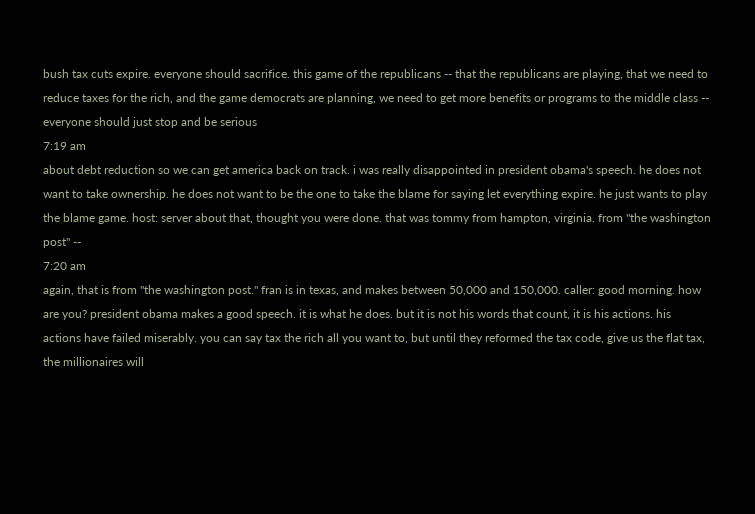bush tax cuts expire. everyone should sacrifice. this game of the republicans -- that the republicans are playing, that we need to reduce taxes for the rich, and the game democrats are planning, we need to get more benefits or programs to the middle class -- everyone should just stop and be serious
7:19 am
about debt reduction so we can get america back on track. i was really disappointed in president obama's speech. he does not want to take ownership. he does not want to be the one to take the blame for saying let everything expire. he just wants to play the blame game. host: server about that, thought you were done. that was tommy from hampton, virginia. from "the washington post" --
7:20 am
again, that is from "the washington post." fran is in texas, and makes between 50,000 and 150,000. caller: good morning. how are you? president obama makes a good speech. it is what he does. but it is not his words that count, it is his actions. his actions have failed miserably. you can say tax the rich all you want to, but until they reformed the tax code, give us the flat tax, the millionaires will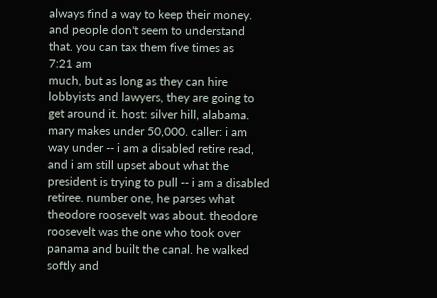always find a way to keep their money. and people don't seem to understand that. you can tax them five times as
7:21 am
much, but as long as they can hire lobbyists and lawyers, they are going to get around it. host: silver hill, alabama. mary makes under 50,000. caller: i am way under -- i am a disabled retire read, and i am still upset about what the president is trying to pull -- i am a disabled retiree. number one, he parses what theodore roosevelt was about. theodore roosevelt was the one who took over panama and built the canal. he walked softly and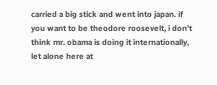carried a big stick and went into japan. if you want to be theodore roosevelt, i don't think mr. obama is doing it internationally, let alone here at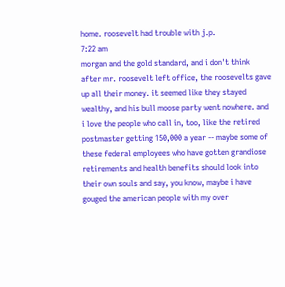home. roosevelt had trouble with j.p.
7:22 am
morgan and the gold standard, and i don't think after mr. roosevelt left office, the roosevelts gave up all their money. it seemed like they stayed wealthy, and his bull moose party went nowhere. and i love the people who call in, too, like the retired postmaster getting 150,000 a year -- maybe some of these federal employees who have gotten grandiose retirements and health benefits should look into their own souls and say, you know, maybe i have gouged the american people with my over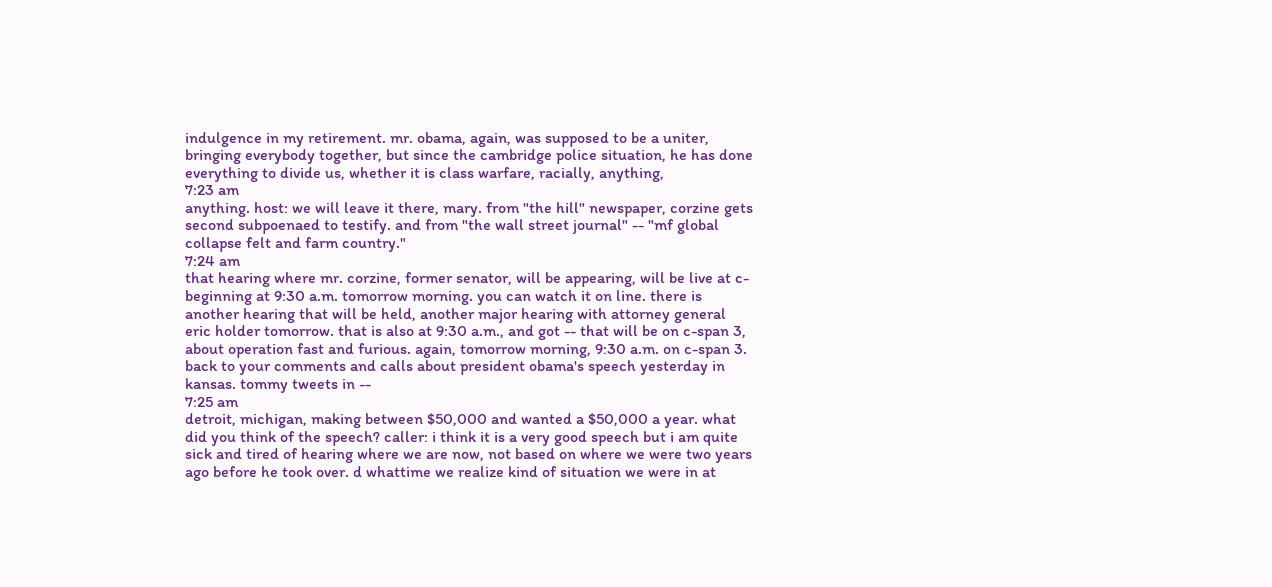indulgence in my retirement. mr. obama, again, was supposed to be a uniter, bringing everybody together, but since the cambridge police situation, he has done everything to divide us, whether it is class warfare, racially, anything,
7:23 am
anything. host: we will leave it there, mary. from "the hill" newspaper, corzine gets second subpoenaed to testify. and from "the wall street journal" -- "mf global collapse felt and farm country."
7:24 am
that hearing where mr. corzine, former senator, will be appearing, will be live at c- beginning at 9:30 a.m. tomorrow morning. you can watch it on line. there is another hearing that will be held, another major hearing with attorney general eric holder tomorrow. that is also at 9:30 a.m., and got -- that will be on c-span 3, about operation fast and furious. again, tomorrow morning, 9:30 a.m. on c-span 3. back to your comments and calls about president obama's speech yesterday in kansas. tommy tweets in --
7:25 am
detroit, michigan, making between $50,000 and wanted a $50,000 a year. what did you think of the speech? caller: i think it is a very good speech but i am quite sick and tired of hearing where we are now, not based on where we were two years ago before he took over. d whattime we realize kind of situation we were in at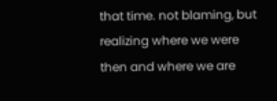that time. not blaming, but realizing where we were then and where we are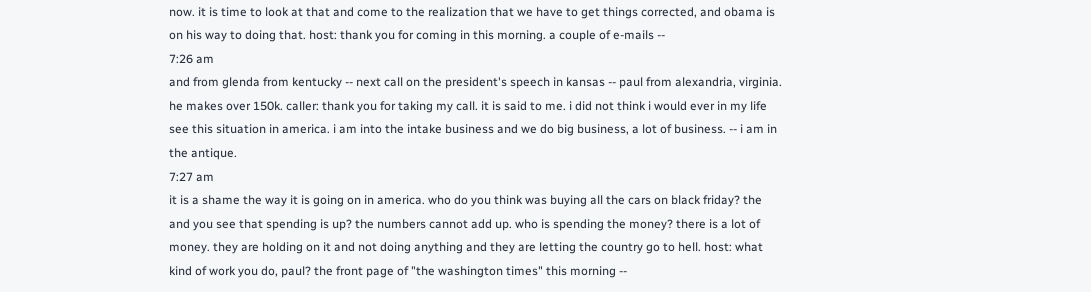now. it is time to look at that and come to the realization that we have to get things corrected, and obama is on his way to doing that. host: thank you for coming in this morning. a couple of e-mails --
7:26 am
and from glenda from kentucky -- next call on the president's speech in kansas -- paul from alexandria, virginia. he makes over 150k. caller: thank you for taking my call. it is said to me. i did not think i would ever in my life see this situation in america. i am into the intake business and we do big business, a lot of business. -- i am in the antique.
7:27 am
it is a shame the way it is going on in america. who do you think was buying all the cars on black friday? the and you see that spending is up? the numbers cannot add up. who is spending the money? there is a lot of money. they are holding on it and not doing anything and they are letting the country go to hell. host: what kind of work you do, paul? the front page of "the washington times" this morning --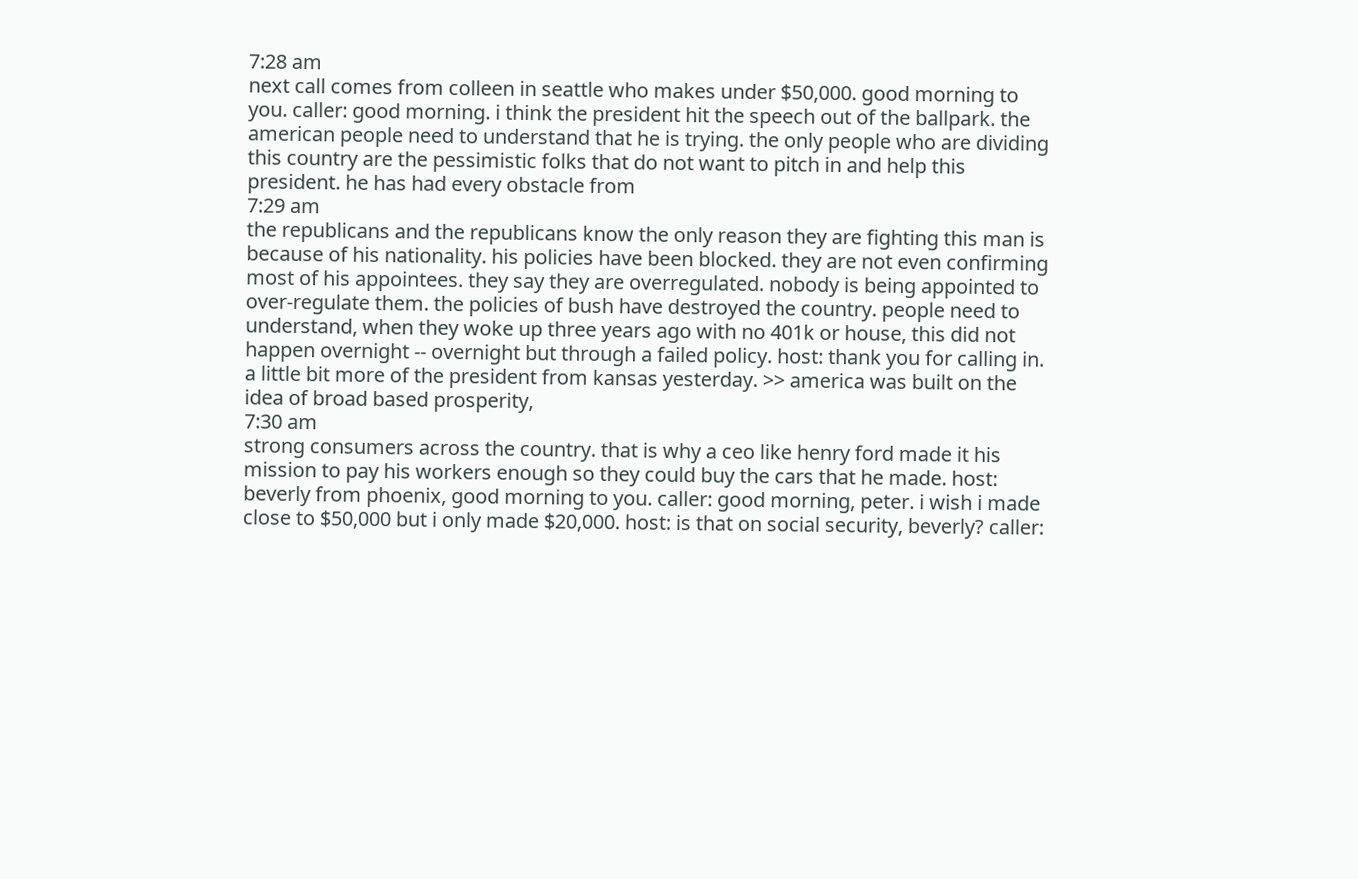7:28 am
next call comes from colleen in seattle who makes under $50,000. good morning to you. caller: good morning. i think the president hit the speech out of the ballpark. the american people need to understand that he is trying. the only people who are dividing this country are the pessimistic folks that do not want to pitch in and help this president. he has had every obstacle from
7:29 am
the republicans and the republicans know the only reason they are fighting this man is because of his nationality. his policies have been blocked. they are not even confirming most of his appointees. they say they are overregulated. nobody is being appointed to over-regulate them. the policies of bush have destroyed the country. people need to understand, when they woke up three years ago with no 401k or house, this did not happen overnight -- overnight but through a failed policy. host: thank you for calling in. a little bit more of the president from kansas yesterday. >> america was built on the idea of broad based prosperity,
7:30 am
strong consumers across the country. that is why a ceo like henry ford made it his mission to pay his workers enough so they could buy the cars that he made. host: beverly from phoenix, good morning to you. caller: good morning, peter. i wish i made close to $50,000 but i only made $20,000. host: is that on social security, beverly? caller: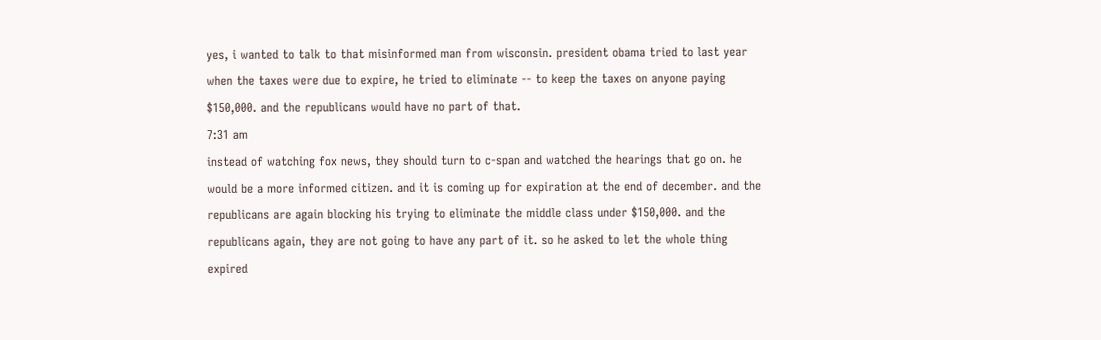yes, i wanted to talk to that misinformed man from wisconsin. president obama tried to last year when the taxes were due to expire, he tried to eliminate -- to keep the taxes on anyone paying $150,000. and the republicans would have no part of that.
7:31 am
instead of watching fox news, they should turn to c-span and watched the hearings that go on. he would be a more informed citizen. and it is coming up for expiration at the end of december. and the republicans are again blocking his trying to eliminate the middle class under $150,000. and the republicans again, they are not going to have any part of it. so he asked to let the whole thing expired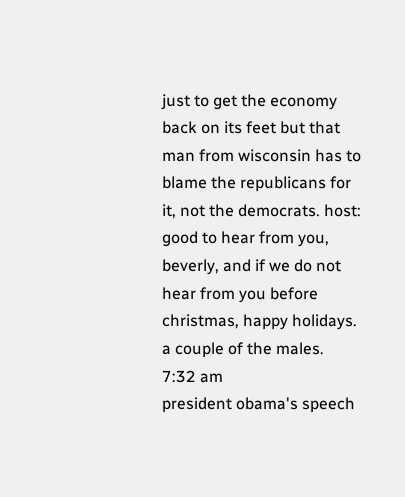just to get the economy back on its feet but that man from wisconsin has to blame the republicans for it, not the democrats. host: good to hear from you, beverly, and if we do not hear from you before christmas, happy holidays. a couple of the males.
7:32 am
president obama's speech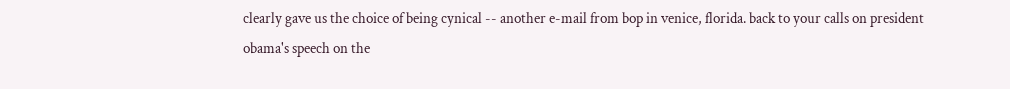clearly gave us the choice of being cynical -- another e-mail from bop in venice, florida. back to your calls on president obama's speech on the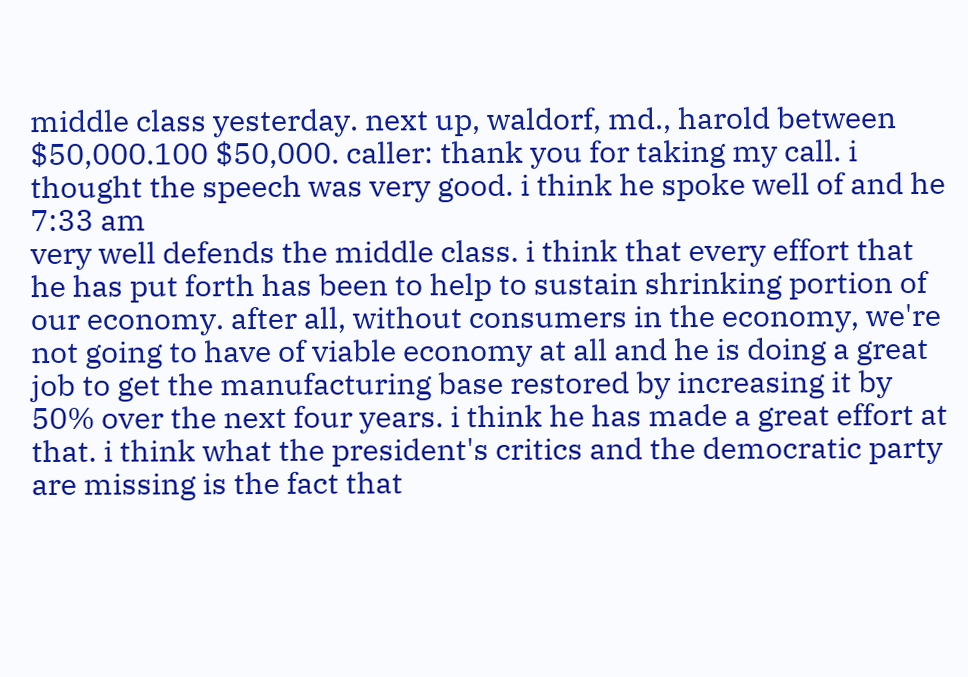middle class yesterday. next up, waldorf, md., harold between $50,000.100 $50,000. caller: thank you for taking my call. i thought the speech was very good. i think he spoke well of and he
7:33 am
very well defends the middle class. i think that every effort that he has put forth has been to help to sustain shrinking portion of our economy. after all, without consumers in the economy, we're not going to have of viable economy at all and he is doing a great job to get the manufacturing base restored by increasing it by 50% over the next four years. i think he has made a great effort at that. i think what the president's critics and the democratic party are missing is the fact that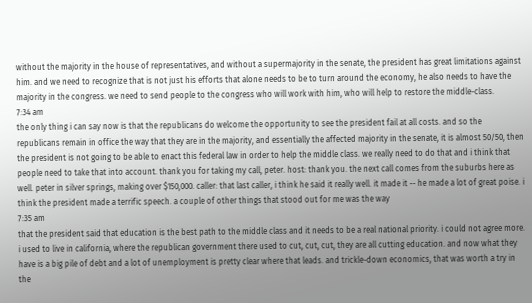without the majority in the house of representatives, and without a supermajority in the senate, the president has great limitations against him. and we need to recognize that is not just his efforts that alone needs to be to turn around the economy, he also needs to have the majority in the congress. we need to send people to the congress who will work with him, who will help to restore the middle-class.
7:34 am
the only thing i can say now is that the republicans do welcome the opportunity to see the president fail at all costs. and so the republicans remain in office the way that they are in the majority, and essentially the affected majority in the senate, it is almost 50/50, then the president is not going to be able to enact this federal law in order to help the middle class. we really need to do that and i think that people need to take that into account. thank you for taking my call, peter. host: thank you. the next call comes from the suburbs here as well. peter in silver springs, making over $150,000. caller: that last caller, i think he said it really well. it made it -- he made a lot of great poise. i think the president made a terrific speech. a couple of other things that stood out for me was the way
7:35 am
that the president said that education is the best path to the middle class and it needs to be a real national priority. i could not agree more. i used to live in california, where the republican government there used to cut, cut, cut, they are all cutting education. and now what they have is a big pile of debt and a lot of unemployment is pretty clear where that leads. and trickle-down economics, that was worth a try in the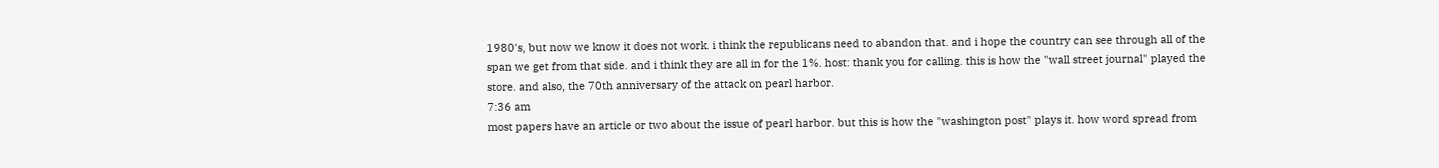1980's, but now we know it does not work. i think the republicans need to abandon that. and i hope the country can see through all of the span we get from that side. and i think they are all in for the 1%. host: thank you for calling. this is how the "wall street journal" played the store. and also, the 70th anniversary of the attack on pearl harbor.
7:36 am
most papers have an article or two about the issue of pearl harbor. but this is how the "washington post" plays it. how word spread from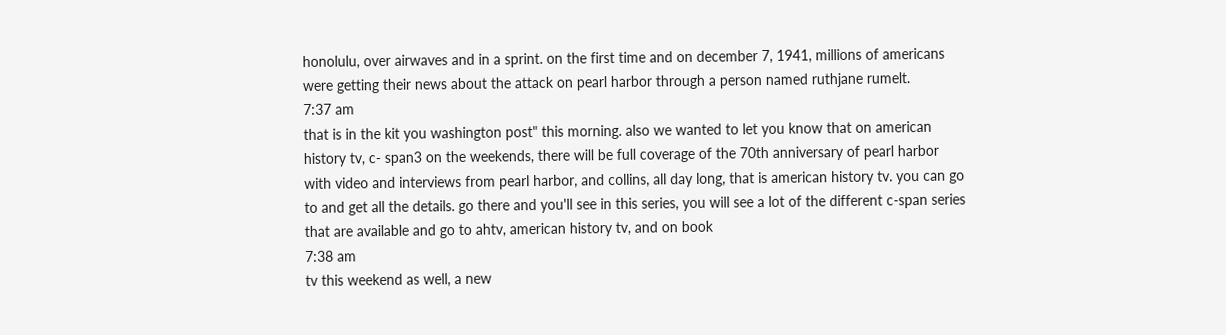honolulu, over airwaves and in a sprint. on the first time and on december 7, 1941, millions of americans were getting their news about the attack on pearl harbor through a person named ruthjane rumelt.
7:37 am
that is in the kit you washington post" this morning. also we wanted to let you know that on american history tv, c- span3 on the weekends, there will be full coverage of the 70th anniversary of pearl harbor with video and interviews from pearl harbor, and collins, all day long, that is american history tv. you can go to and get all the details. go there and you'll see in this series, you will see a lot of the different c-span series that are available and go to ahtv, american history tv, and on book
7:38 am
tv this weekend as well, a new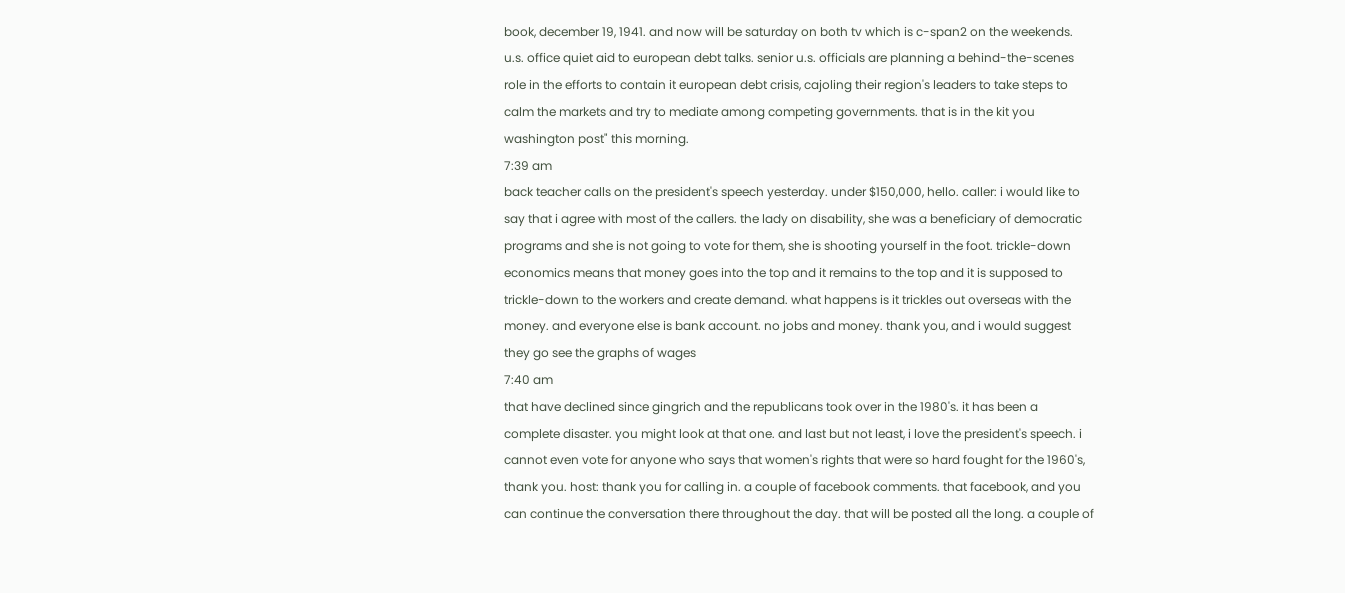book, december 19, 1941. and now will be saturday on both tv which is c-span2 on the weekends. u.s. office quiet aid to european debt talks. senior u.s. officials are planning a behind-the-scenes role in the efforts to contain it european debt crisis, cajoling their region's leaders to take steps to calm the markets and try to mediate among competing governments. that is in the kit you washington post" this morning.
7:39 am
back teacher calls on the president's speech yesterday. under $150,000, hello. caller: i would like to say that i agree with most of the callers. the lady on disability, she was a beneficiary of democratic programs and she is not going to vote for them, she is shooting yourself in the foot. trickle-down economics means that money goes into the top and it remains to the top and it is supposed to trickle-down to the workers and create demand. what happens is it trickles out overseas with the money. and everyone else is bank account. no jobs and money. thank you, and i would suggest they go see the graphs of wages
7:40 am
that have declined since gingrich and the republicans took over in the 1980's. it has been a complete disaster. you might look at that one. and last but not least, i love the president's speech. i cannot even vote for anyone who says that women's rights that were so hard fought for the 1960's, thank you. host: thank you for calling in. a couple of facebook comments. that facebook, and you can continue the conversation there throughout the day. that will be posted all the long. a couple of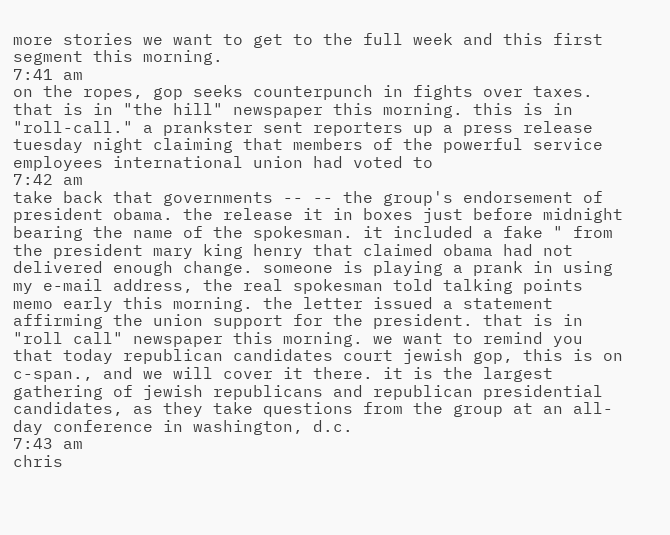more stories we want to get to the full week and this first segment this morning.
7:41 am
on the ropes, gop seeks counterpunch in fights over taxes. that is in "the hill" newspaper this morning. this is in "roll-call." a prankster sent reporters up a press release tuesday night claiming that members of the powerful service employees international union had voted to
7:42 am
take back that governments -- -- the group's endorsement of president obama. the release it in boxes just before midnight bearing the name of the spokesman. it included a fake " from the president mary king henry that claimed obama had not delivered enough change. someone is playing a prank in using my e-mail address, the real spokesman told talking points memo early this morning. the letter issued a statement affirming the union support for the president. that is in "roll call" newspaper this morning. we want to remind you that today republican candidates court jewish gop, this is on c-span., and we will cover it there. it is the largest gathering of jewish republicans and republican presidential candidates, as they take questions from the group at an all-day conference in washington, d.c.
7:43 am
chris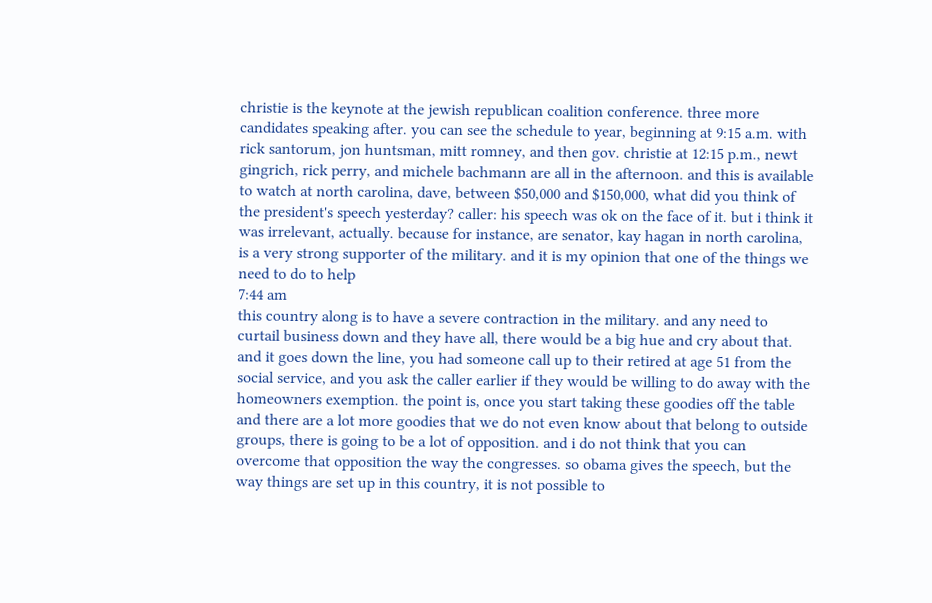christie is the keynote at the jewish republican coalition conference. three more candidates speaking after. you can see the schedule to year, beginning at 9:15 a.m. with rick santorum, jon huntsman, mitt romney, and then gov. christie at 12:15 p.m., newt gingrich, rick perry, and michele bachmann are all in the afternoon. and this is available to watch at north carolina, dave, between $50,000 and $150,000, what did you think of the president's speech yesterday? caller: his speech was ok on the face of it. but i think it was irrelevant, actually. because for instance, are senator, kay hagan in north carolina, is a very strong supporter of the military. and it is my opinion that one of the things we need to do to help
7:44 am
this country along is to have a severe contraction in the military. and any need to curtail business down and they have all, there would be a big hue and cry about that. and it goes down the line, you had someone call up to their retired at age 51 from the social service, and you ask the caller earlier if they would be willing to do away with the homeowners exemption. the point is, once you start taking these goodies off the table and there are a lot more goodies that we do not even know about that belong to outside groups, there is going to be a lot of opposition. and i do not think that you can overcome that opposition the way the congresses. so obama gives the speech, but the way things are set up in this country, it is not possible to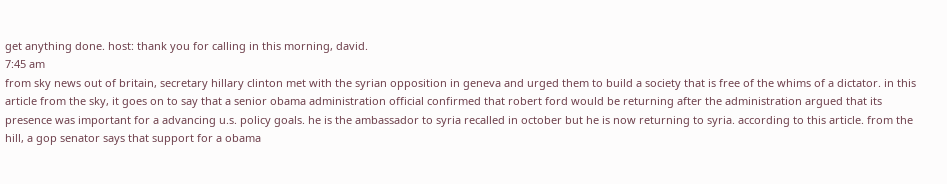get anything done. host: thank you for calling in this morning, david.
7:45 am
from sky news out of britain, secretary hillary clinton met with the syrian opposition in geneva and urged them to build a society that is free of the whims of a dictator. in this article from the sky, it goes on to say that a senior obama administration official confirmed that robert ford would be returning after the administration argued that its presence was important for a advancing u.s. policy goals. he is the ambassador to syria recalled in october but he is now returning to syria. according to this article. from the hill, a gop senator says that support for a obama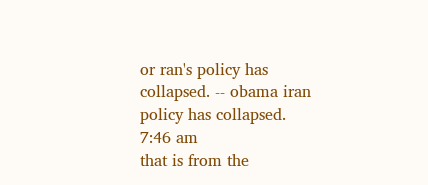or ran's policy has collapsed. -- obama iran policy has collapsed.
7:46 am
that is from the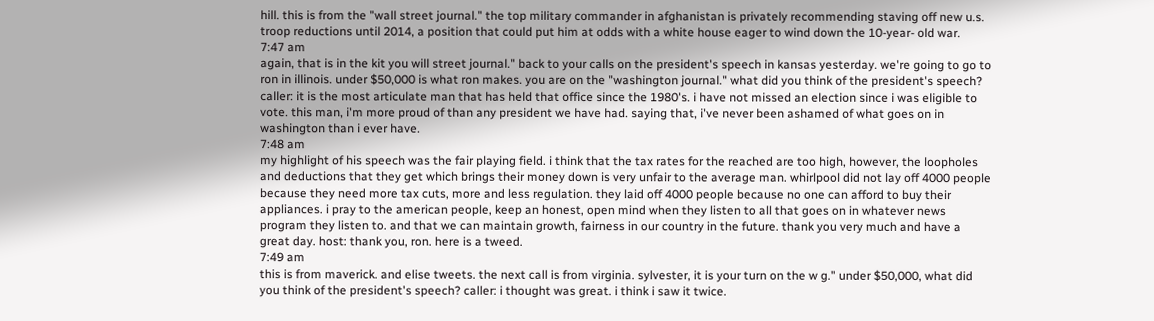hill. this is from the "wall street journal." the top military commander in afghanistan is privately recommending staving off new u.s. troop reductions until 2014, a position that could put him at odds with a white house eager to wind down the 10-year- old war.
7:47 am
again, that is in the kit you will street journal." back to your calls on the president's speech in kansas yesterday. we're going to go to ron in illinois. under $50,000 is what ron makes. you are on the "washington journal." what did you think of the president's speech? caller: it is the most articulate man that has held that office since the 1980's. i have not missed an election since i was eligible to vote. this man, i'm more proud of than any president we have had. saying that, i've never been ashamed of what goes on in washington than i ever have.
7:48 am
my highlight of his speech was the fair playing field. i think that the tax rates for the reached are too high, however, the loopholes and deductions that they get which brings their money down is very unfair to the average man. whirlpool did not lay off 4000 people because they need more tax cuts, more and less regulation. they laid off 4000 people because no one can afford to buy their appliances. i pray to the american people, keep an honest, open mind when they listen to all that goes on in whatever news program they listen to. and that we can maintain growth, fairness in our country in the future. thank you very much and have a great day. host: thank you, ron. here is a tweed.
7:49 am
this is from maverick. and elise tweets. the next call is from virginia. sylvester, it is your turn on the w g." under $50,000, what did you think of the president's speech? caller: i thought was great. i think i saw it twice.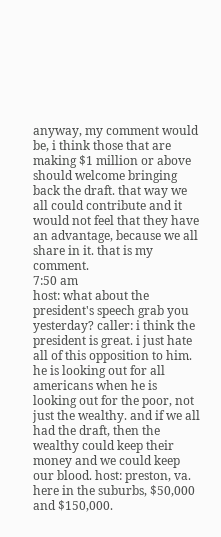anyway, my comment would be, i think those that are making $1 million or above should welcome bringing back the draft. that way we all could contribute and it would not feel that they have an advantage, because we all share in it. that is my comment.
7:50 am
host: what about the president's speech grab you yesterday? caller: i think the president is great. i just hate all of this opposition to him. he is looking out for all americans when he is looking out for the poor, not just the wealthy. and if we all had the draft, then the wealthy could keep their money and we could keep our blood. host: preston, va. here in the suburbs, $50,000 and $150,000.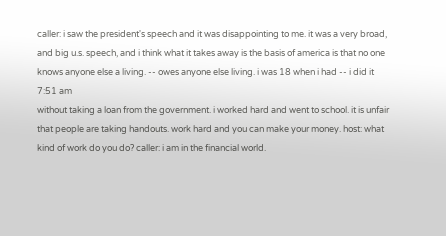caller: i saw the president's speech and it was disappointing to me. it was a very broad, and big u.s. speech, and i think what it takes away is the basis of america is that no one knows anyone else a living. -- owes anyone else living. i was 18 when i had -- i did it
7:51 am
without taking a loan from the government. i worked hard and went to school. it is unfair that people are taking handouts. work hard and you can make your money. host: what kind of work do you do? caller: i am in the financial world.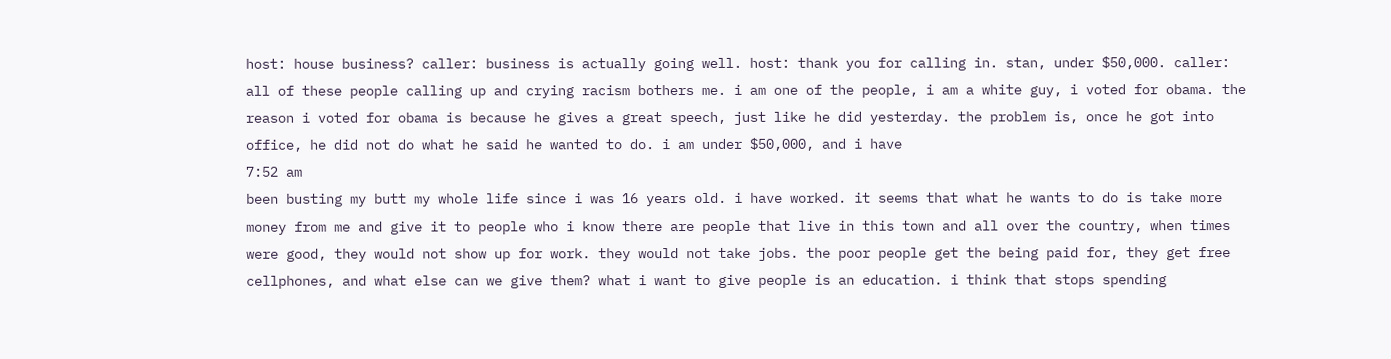host: house business? caller: business is actually going well. host: thank you for calling in. stan, under $50,000. caller: all of these people calling up and crying racism bothers me. i am one of the people, i am a white guy, i voted for obama. the reason i voted for obama is because he gives a great speech, just like he did yesterday. the problem is, once he got into office, he did not do what he said he wanted to do. i am under $50,000, and i have
7:52 am
been busting my butt my whole life since i was 16 years old. i have worked. it seems that what he wants to do is take more money from me and give it to people who i know there are people that live in this town and all over the country, when times were good, they would not show up for work. they would not take jobs. the poor people get the being paid for, they get free cellphones, and what else can we give them? what i want to give people is an education. i think that stops spending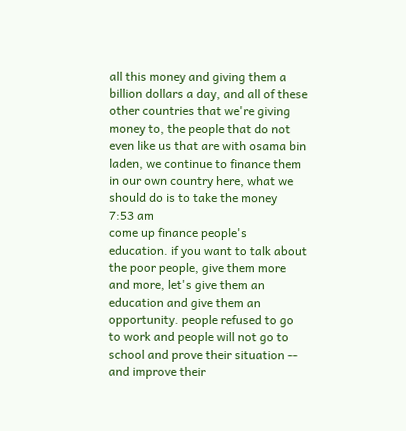all this money and giving them a billion dollars a day, and all of these other countries that we're giving money to, the people that do not even like us that are with osama bin laden, we continue to finance them in our own country here, what we should do is to take the money
7:53 am
come up finance people's education. if you want to talk about the poor people, give them more and more, let's give them an education and give them an opportunity. people refused to go to work and people will not go to school and prove their situation -- and improve their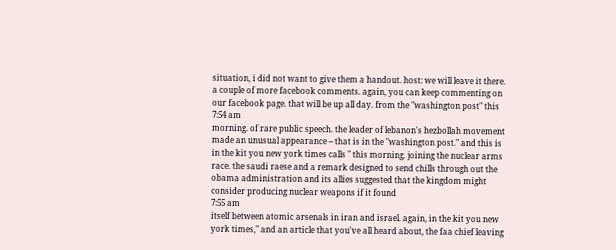situation, i did not want to give them a handout. host: we will leave it there. a couple of more facebook comments. again, you can keep commenting on our facebook page. that will be up all day. from the "washington post" this
7:54 am
morning. of rare public speech. the leader of lebanon's hezbollah movement made an unusual appearance -- that is in the "washington post." and this is in the kit you new york times calls " this morning. joining the nuclear arms race. the saudi raese and a remark designed to send chills through out the obama administration and its allies suggested that the kingdom might consider producing nuclear weapons if it found
7:55 am
itself between atomic arsenals in iran and israel. again, in the kit you new york times," and an article that you've all heard about, the faa chief leaving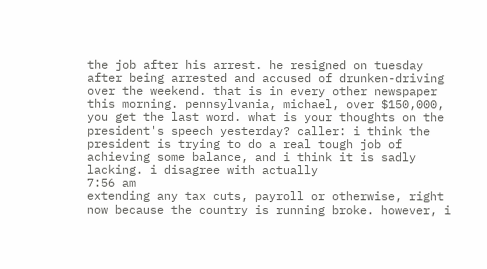the job after his arrest. he resigned on tuesday after being arrested and accused of drunken-driving over the weekend. that is in every other newspaper this morning. pennsylvania, michael, over $150,000, you get the last word. what is your thoughts on the president's speech yesterday? caller: i think the president is trying to do a real tough job of achieving some balance, and i think it is sadly lacking. i disagree with actually
7:56 am
extending any tax cuts, payroll or otherwise, right now because the country is running broke. however, i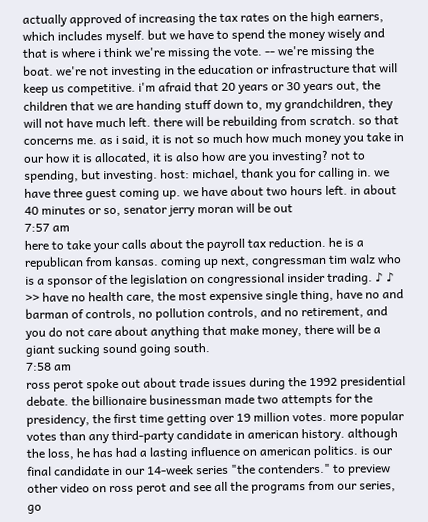actually approved of increasing the tax rates on the high earners, which includes myself. but we have to spend the money wisely and that is where i think we're missing the vote. -- we're missing the boat. we're not investing in the education or infrastructure that will keep us competitive. i'm afraid that 20 years or 30 years out, the children that we are handing stuff down to, my grandchildren, they will not have much left. there will be rebuilding from scratch. so that concerns me. as i said, it is not so much how much money you take in our how it is allocated, it is also how are you investing? not to spending, but investing. host: michael, thank you for calling in. we have three guest coming up. we have about two hours left. in about 40 minutes or so, senator jerry moran will be out
7:57 am
here to take your calls about the payroll tax reduction. he is a republican from kansas. coming up next, congressman tim walz who is a sponsor of the legislation on congressional insider trading. ♪ ♪ >> have no health care, the most expensive single thing, have no and barman of controls, no pollution controls, and no retirement, and you do not care about anything that make money, there will be a giant sucking sound going south.
7:58 am
ross perot spoke out about trade issues during the 1992 presidential debate. the billionaire businessman made two attempts for the presidency, the first time getting over 19 million votes. more popular votes than any third-party candidate in american history. although the loss, he has had a lasting influence on american politics. is our final candidate in our 14-week series "the contenders." to preview other video on ross perot and see all the programs from our series, go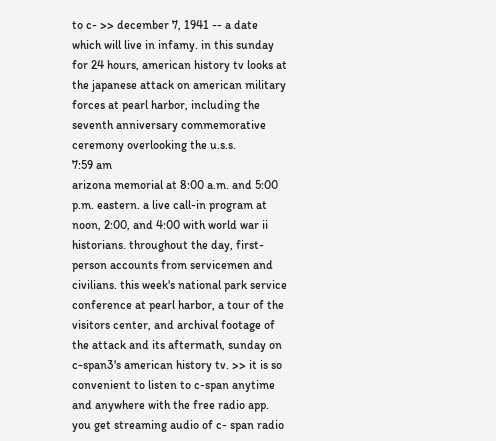to c- >> december 7, 1941 -- a date which will live in infamy. in this sunday for 24 hours, american history tv looks at the japanese attack on american military forces at pearl harbor, including the seventh anniversary commemorative ceremony overlooking the u.s.s.
7:59 am
arizona memorial at 8:00 a.m. and 5:00 p.m. eastern. a live call-in program at noon, 2:00, and 4:00 with world war ii historians. throughout the day, first-person accounts from servicemen and civilians. this week's national park service conference at pearl harbor, a tour of the visitors center, and archival footage of the attack and its aftermath, sunday on c-span3's american history tv. >> it is so convenient to listen to c-span anytime and anywhere with the free radio app. you get streaming audio of c- span radio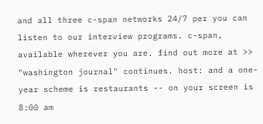and all three c-span networks 24/7 per you can listen to our interview programs. c-span, available wherever you are. find out more at >> "washington journal" continues. host: and a one-year scheme is restaurants -- on your screen is
8:00 am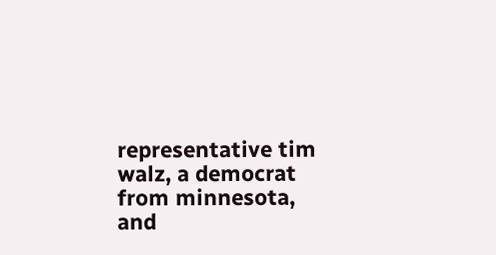representative tim walz, a democrat from minnesota, and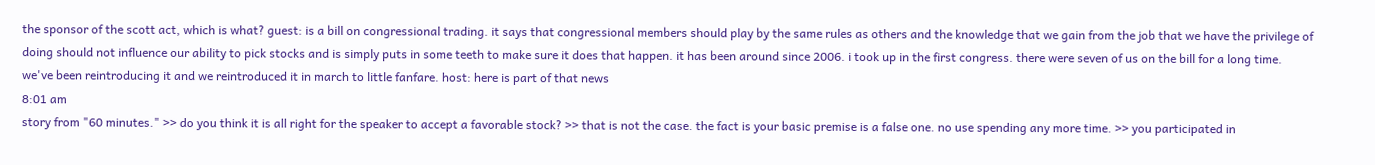the sponsor of the scott act, which is what? guest: is a bill on congressional trading. it says that congressional members should play by the same rules as others and the knowledge that we gain from the job that we have the privilege of doing should not influence our ability to pick stocks and is simply puts in some teeth to make sure it does that happen. it has been around since 2006. i took up in the first congress. there were seven of us on the bill for a long time. we've been reintroducing it and we reintroduced it in march to little fanfare. host: here is part of that news
8:01 am
story from "60 minutes." >> do you think it is all right for the speaker to accept a favorable stock? >> that is not the case. the fact is your basic premise is a false one. no use spending any more time. >> you participated in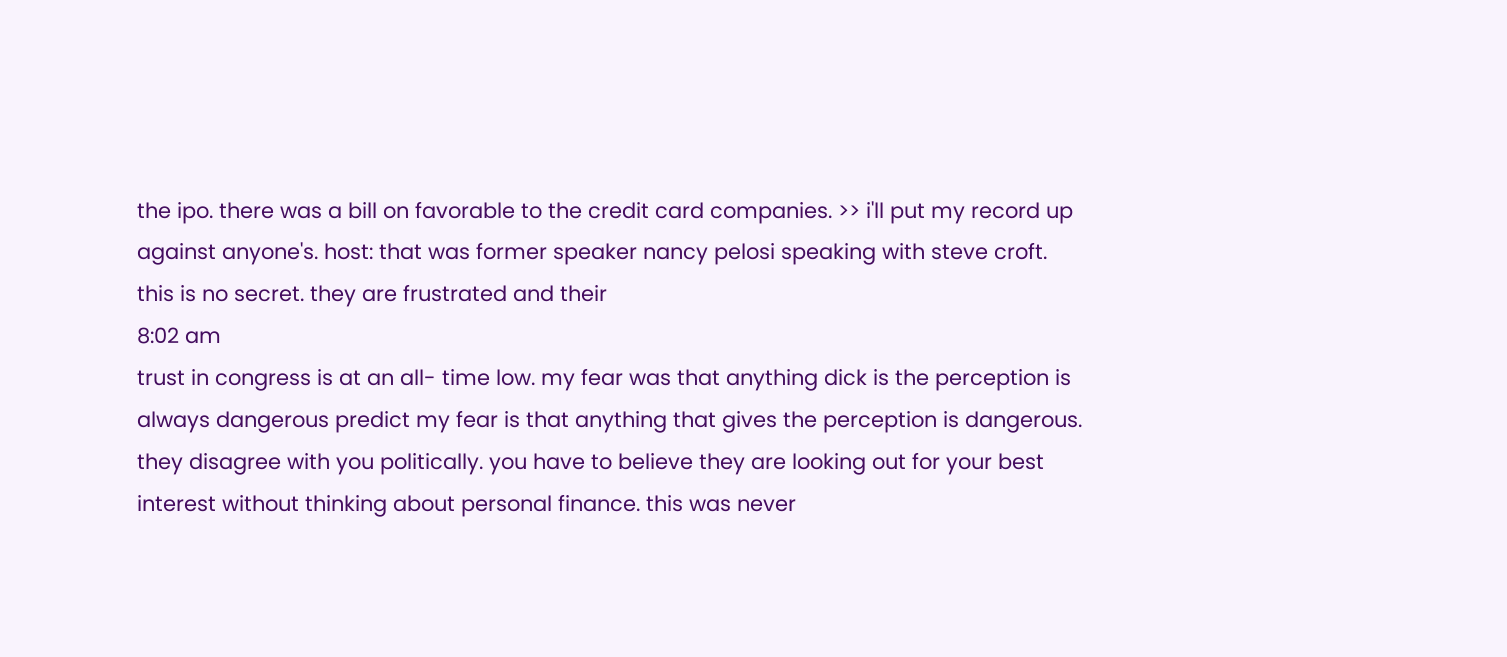the ipo. there was a bill on favorable to the credit card companies. >> i'll put my record up against anyone's. host: that was former speaker nancy pelosi speaking with steve croft. this is no secret. they are frustrated and their
8:02 am
trust in congress is at an all- time low. my fear was that anything dick is the perception is always dangerous predict my fear is that anything that gives the perception is dangerous. they disagree with you politically. you have to believe they are looking out for your best interest without thinking about personal finance. this was never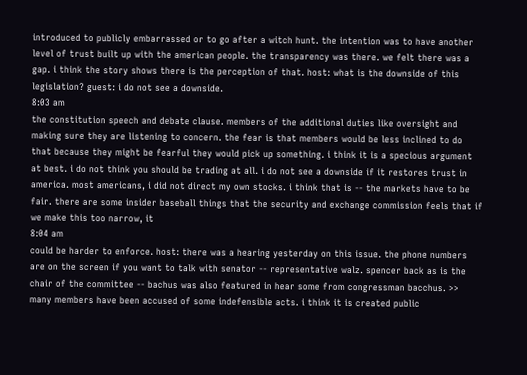introduced to publicly embarrassed or to go after a witch hunt. the intention was to have another level of trust built up with the american people. the transparency was there. we felt there was a gap. i think the story shows there is the perception of that. host: what is the downside of this legislation? guest: i do not see a downside.
8:03 am
the constitution speech and debate clause. members of the additional duties like oversight and making sure they are listening to concern. the fear is that members would be less inclined to do that because they might be fearful they would pick up something. i think it is a specious argument at best. i do not think you should be trading at all. i do not see a downside if it restores trust in america. most americans, i did not direct my own stocks. i think that is -- the markets have to be fair. there are some insider baseball things that the security and exchange commission feels that if we make this too narrow, it
8:04 am
could be harder to enforce. host: there was a hearing yesterday on this issue. the phone numbers are on the screen if you want to talk with senator -- representative walz. spencer back as is the chair of the committee -- bachus was also featured in hear some from congressman bacchus. >> many members have been accused of some indefensible acts. i think it is created public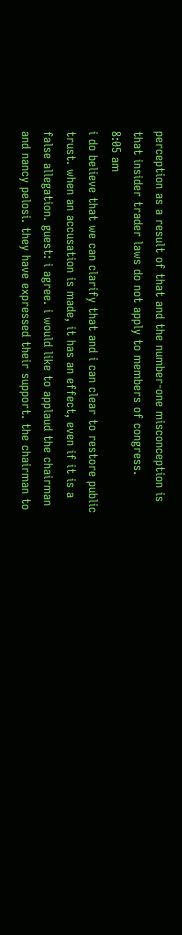perception as a result of that and the number-one misconception is that insider trader laws do not apply to members of congress.
8:05 am
i do believe that we can clarify that and i can clear to restore public trust. when an accusation is made, it has an effect, even if it is a false allegation. guest: i agree. i would like to applaud the chairman and nancy pelosi. they have expressed their support. the chairman to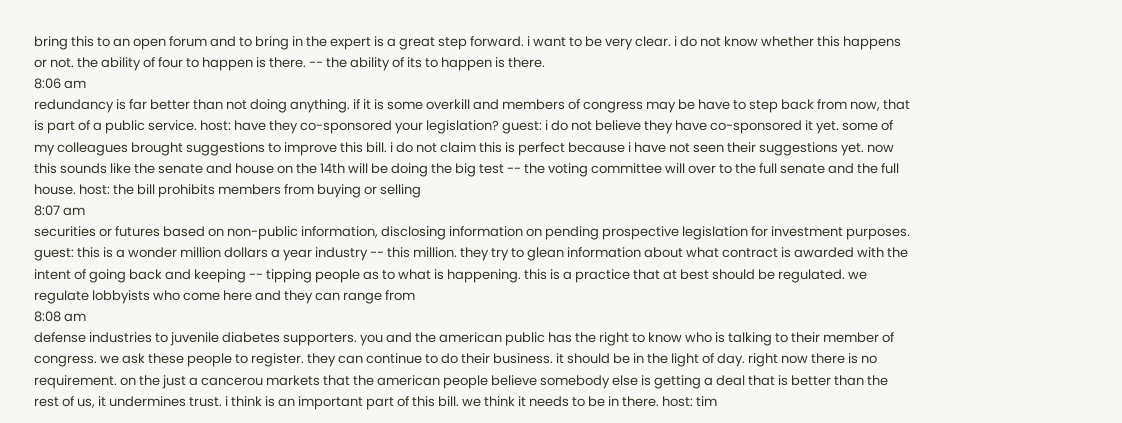bring this to an open forum and to bring in the expert is a great step forward. i want to be very clear. i do not know whether this happens or not. the ability of four to happen is there. -- the ability of its to happen is there.
8:06 am
redundancy is far better than not doing anything. if it is some overkill and members of congress may be have to step back from now, that is part of a public service. host: have they co-sponsored your legislation? guest: i do not believe they have co-sponsored it yet. some of my colleagues brought suggestions to improve this bill. i do not claim this is perfect because i have not seen their suggestions yet. now this sounds like the senate and house on the 14th will be doing the big test -- the voting committee will over to the full senate and the full house. host: the bill prohibits members from buying or selling
8:07 am
securities or futures based on non-public information, disclosing information on pending prospective legislation for investment purposes. guest: this is a wonder million dollars a year industry -- this million. they try to glean information about what contract is awarded with the intent of going back and keeping -- tipping people as to what is happening. this is a practice that at best should be regulated. we regulate lobbyists who come here and they can range from
8:08 am
defense industries to juvenile diabetes supporters. you and the american public has the right to know who is talking to their member of congress. we ask these people to register. they can continue to do their business. it should be in the light of day. right now there is no requirement. on the just a cancerou markets that the american people believe somebody else is getting a deal that is better than the rest of us, it undermines trust. i think is an important part of this bill. we think it needs to be in there. host: tim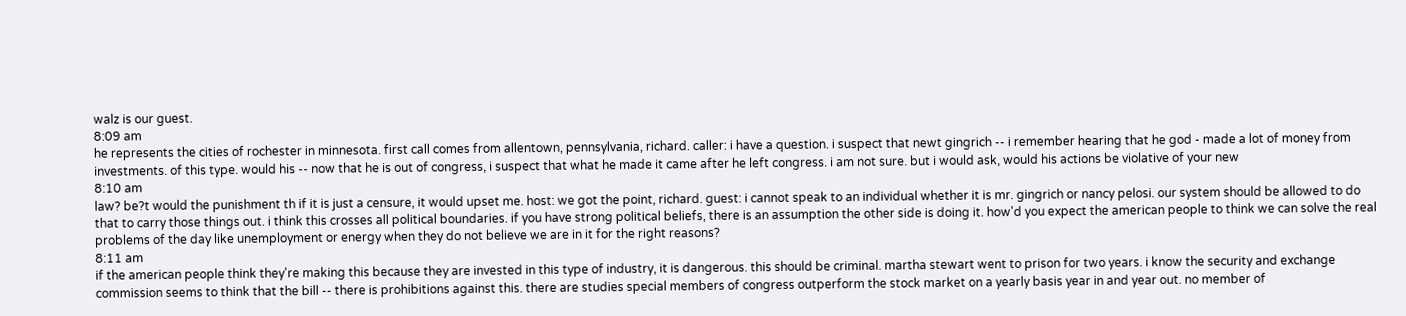walz is our guest.
8:09 am
he represents the cities of rochester in minnesota. first call comes from allentown, pennsylvania, richard. caller: i have a question. i suspect that newt gingrich -- i remember hearing that he god - made a lot of money from investments. of this type. would his -- now that he is out of congress, i suspect that what he made it came after he left congress. i am not sure. but i would ask, would his actions be violative of your new
8:10 am
law? be?t would the punishment th if it is just a censure, it would upset me. host: we got the point, richard. guest: i cannot speak to an individual whether it is mr. gingrich or nancy pelosi. our system should be allowed to do that to carry those things out. i think this crosses all political boundaries. if you have strong political beliefs, there is an assumption the other side is doing it. how'd you expect the american people to think we can solve the real problems of the day like unemployment or energy when they do not believe we are in it for the right reasons?
8:11 am
if the american people think they're making this because they are invested in this type of industry, it is dangerous. this should be criminal. martha stewart went to prison for two years. i know the security and exchange commission seems to think that the bill -- there is prohibitions against this. there are studies special members of congress outperform the stock market on a yearly basis year in and year out. no member of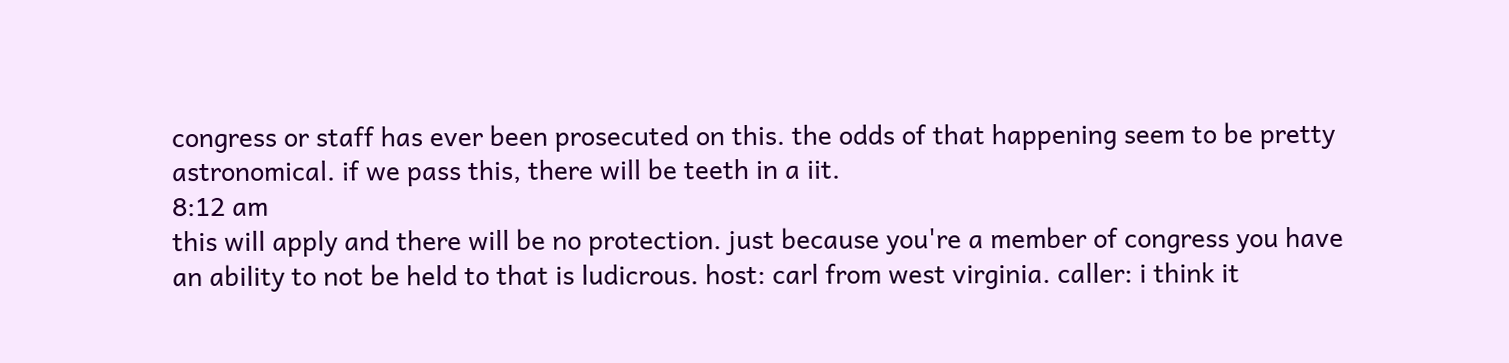congress or staff has ever been prosecuted on this. the odds of that happening seem to be pretty astronomical. if we pass this, there will be teeth in a iit.
8:12 am
this will apply and there will be no protection. just because you're a member of congress you have an ability to not be held to that is ludicrous. host: carl from west virginia. caller: i think it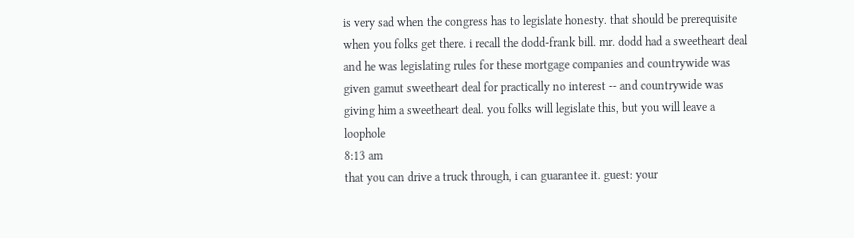is very sad when the congress has to legislate honesty. that should be prerequisite when you folks get there. i recall the dodd-frank bill. mr. dodd had a sweetheart deal and he was legislating rules for these mortgage companies and countrywide was given gamut sweetheart deal for practically no interest -- and countrywide was giving him a sweetheart deal. you folks will legislate this, but you will leave a loophole
8:13 am
that you can drive a truck through, i can guarantee it. guest: your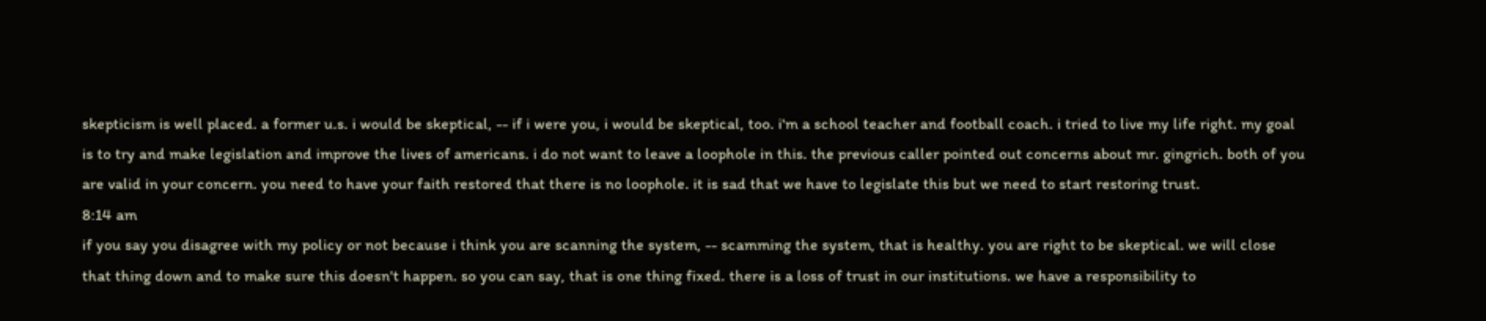skepticism is well placed. a former u.s. i would be skeptical, -- if i were you, i would be skeptical, too. i'm a school teacher and football coach. i tried to live my life right. my goal is to try and make legislation and improve the lives of americans. i do not want to leave a loophole in this. the previous caller pointed out concerns about mr. gingrich. both of you are valid in your concern. you need to have your faith restored that there is no loophole. it is sad that we have to legislate this but we need to start restoring trust.
8:14 am
if you say you disagree with my policy or not because i think you are scanning the system, -- scamming the system, that is healthy. you are right to be skeptical. we will close that thing down and to make sure this doesn't happen. so you can say, that is one thing fixed. there is a loss of trust in our institutions. we have a responsibility to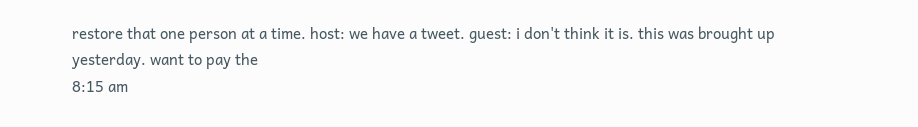restore that one person at a time. host: we have a tweet. guest: i don't think it is. this was brought up yesterday. want to pay the
8:15 am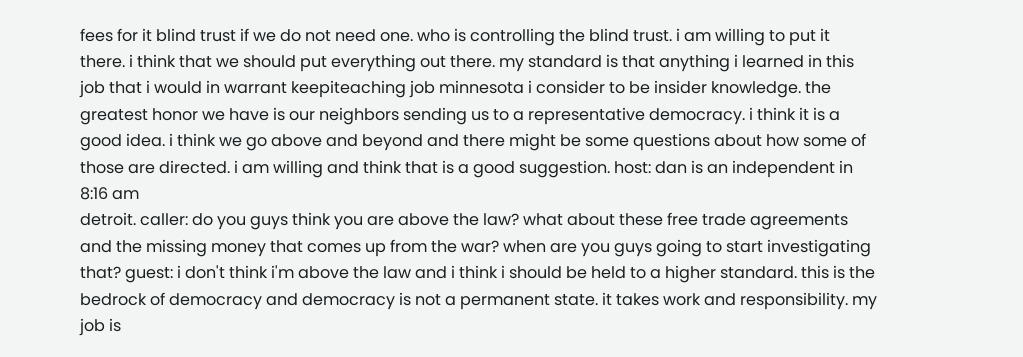fees for it blind trust if we do not need one. who is controlling the blind trust. i am willing to put it there. i think that we should put everything out there. my standard is that anything i learned in this job that i would in warrant keepiteaching job minnesota i consider to be insider knowledge. the greatest honor we have is our neighbors sending us to a representative democracy. i think it is a good idea. i think we go above and beyond and there might be some questions about how some of those are directed. i am willing and think that is a good suggestion. host: dan is an independent in
8:16 am
detroit. caller: do you guys think you are above the law? what about these free trade agreements and the missing money that comes up from the war? when are you guys going to start investigating that? guest: i don't think i'm above the law and i think i should be held to a higher standard. this is the bedrock of democracy and democracy is not a permanent state. it takes work and responsibility. my job is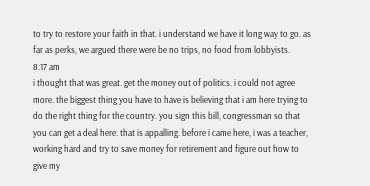to try to restore your faith in that. i understand we have it long way to go. as far as perks, we argued there were be no trips, no food from lobbyists.
8:17 am
i thought that was great. get the money out of politics. i could not agree more. the biggest thing you have to have is believing that i am here trying to do the right thing for the country. you sign this bill, congressman so that you can get a deal here. that is appalling. before i came here, i was a teacher, working hard and try to save money for retirement and figure out how to give my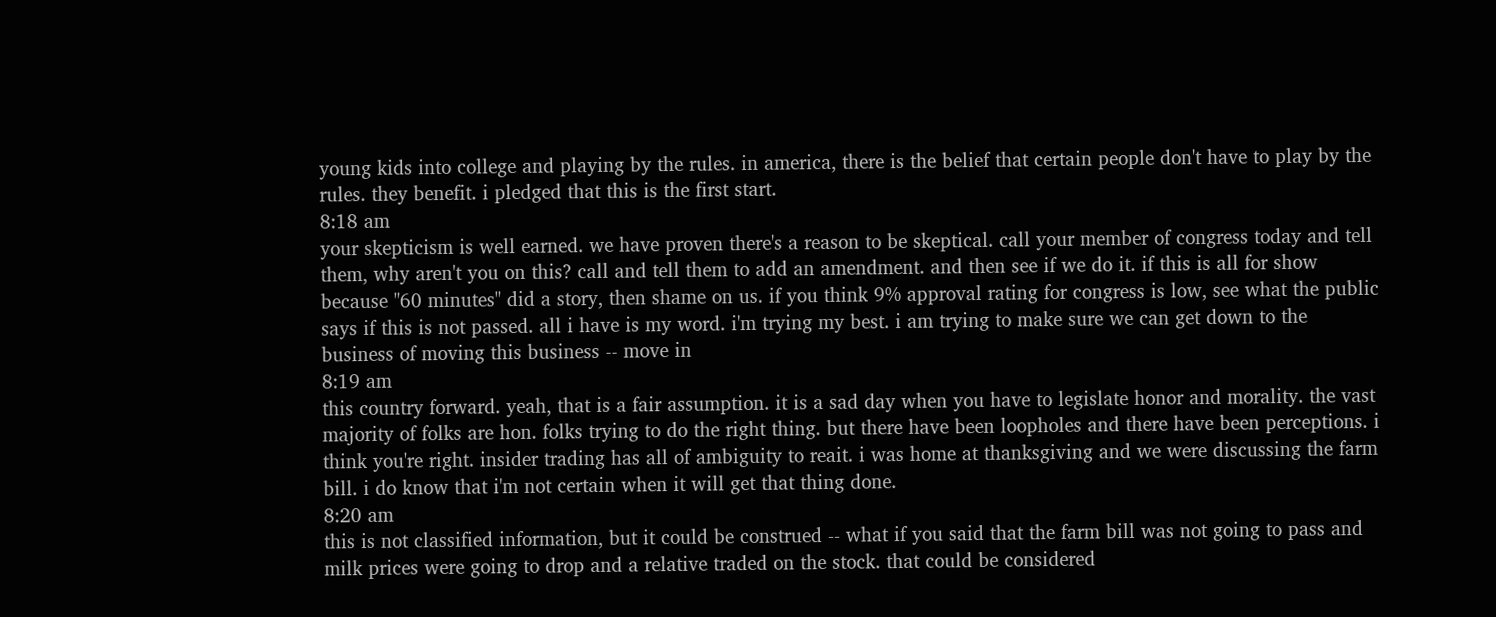young kids into college and playing by the rules. in america, there is the belief that certain people don't have to play by the rules. they benefit. i pledged that this is the first start.
8:18 am
your skepticism is well earned. we have proven there's a reason to be skeptical. call your member of congress today and tell them, why aren't you on this? call and tell them to add an amendment. and then see if we do it. if this is all for show because "60 minutes" did a story, then shame on us. if you think 9% approval rating for congress is low, see what the public says if this is not passed. all i have is my word. i'm trying my best. i am trying to make sure we can get down to the business of moving this business -- move in
8:19 am
this country forward. yeah, that is a fair assumption. it is a sad day when you have to legislate honor and morality. the vast majority of folks are hon. folks trying to do the right thing. but there have been loopholes and there have been perceptions. i think you're right. insider trading has all of ambiguity to reait. i was home at thanksgiving and we were discussing the farm bill. i do know that i'm not certain when it will get that thing done.
8:20 am
this is not classified information, but it could be construed -- what if you said that the farm bill was not going to pass and milk prices were going to drop and a relative traded on the stock. that could be considered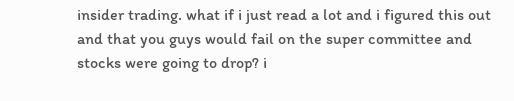insider trading. what if i just read a lot and i figured this out and that you guys would fail on the super committee and stocks were going to drop? i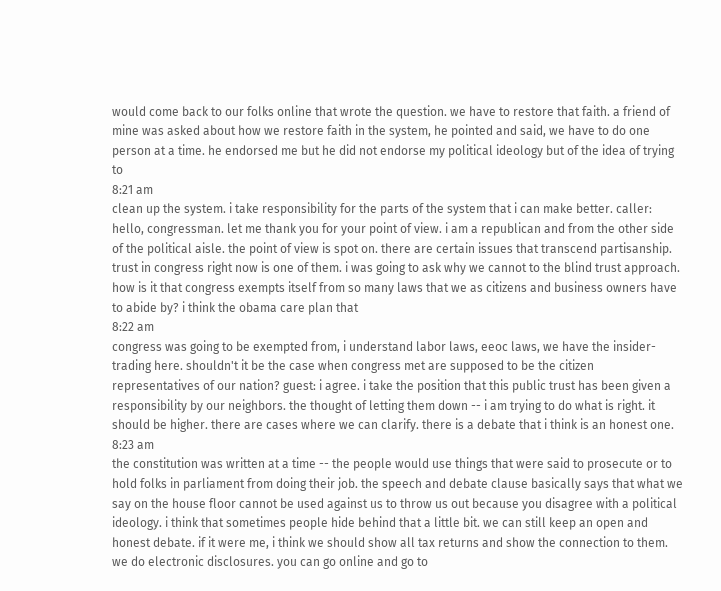would come back to our folks online that wrote the question. we have to restore that faith. a friend of mine was asked about how we restore faith in the system, he pointed and said, we have to do one person at a time. he endorsed me but he did not endorse my political ideology but of the idea of trying to
8:21 am
clean up the system. i take responsibility for the parts of the system that i can make better. caller: hello, congressman. let me thank you for your point of view. i am a republican and from the other side of the political aisle. the point of view is spot on. there are certain issues that transcend partisanship. trust in congress right now is one of them. i was going to ask why we cannot to the blind trust approach. how is it that congress exempts itself from so many laws that we as citizens and business owners have to abide by? i think the obama care plan that
8:22 am
congress was going to be exempted from, i understand labor laws, eeoc laws, we have the insider-trading here. shouldn't it be the case when congress met are supposed to be the citizen representatives of our nation? guest: i agree. i take the position that this public trust has been given a responsibility by our neighbors. the thought of letting them down -- i am trying to do what is right. it should be higher. there are cases where we can clarify. there is a debate that i think is an honest one.
8:23 am
the constitution was written at a time -- the people would use things that were said to prosecute or to hold folks in parliament from doing their job. the speech and debate clause basically says that what we say on the house floor cannot be used against us to throw us out because you disagree with a political ideology. i think that sometimes people hide behind that a little bit. we can still keep an open and honest debate. if it were me, i think we should show all tax returns and show the connection to them. we do electronic disclosures. you can go online and go to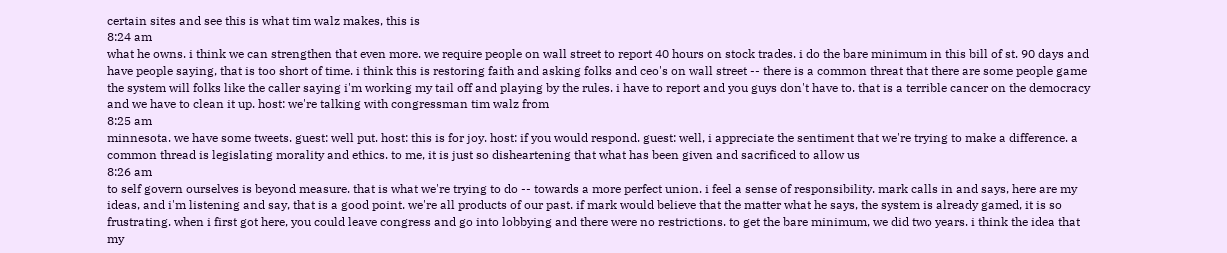certain sites and see this is what tim walz makes, this is
8:24 am
what he owns. i think we can strengthen that even more. we require people on wall street to report 40 hours on stock trades. i do the bare minimum in this bill of st. 90 days and have people saying, that is too short of time. i think this is restoring faith and asking folks and ceo's on wall street -- there is a common threat that there are some people game the system will folks like the caller saying i'm working my tail off and playing by the rules. i have to report and you guys don't have to. that is a terrible cancer on the democracy and we have to clean it up. host: we're talking with congressman tim walz from
8:25 am
minnesota. we have some tweets. guest: well put. host: this is for joy. host: if you would respond. guest: well, i appreciate the sentiment that we're trying to make a difference. a common thread is legislating morality and ethics. to me, it is just so disheartening that what has been given and sacrificed to allow us
8:26 am
to self govern ourselves is beyond measure. that is what we're trying to do -- towards a more perfect union. i feel a sense of responsibility. mark calls in and says, here are my ideas, and i'm listening and say, that is a good point. we're all products of our past. if mark would believe that the matter what he says, the system is already gamed, it is so frustrating. when i first got here, you could leave congress and go into lobbying and there were no restrictions. to get the bare minimum, we did two years. i think the idea that my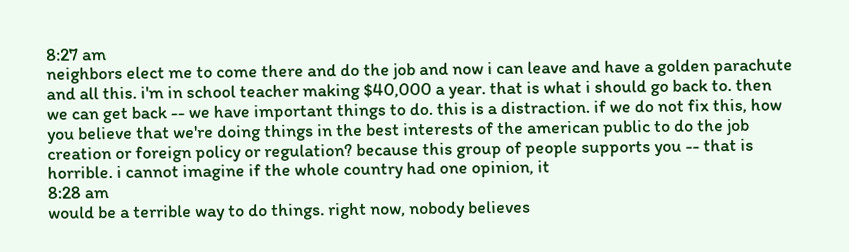8:27 am
neighbors elect me to come there and do the job and now i can leave and have a golden parachute and all this. i'm in school teacher making $40,000 a year. that is what i should go back to. then we can get back -- we have important things to do. this is a distraction. if we do not fix this, how you believe that we're doing things in the best interests of the american public to do the job creation or foreign policy or regulation? because this group of people supports you -- that is horrible. i cannot imagine if the whole country had one opinion, it
8:28 am
would be a terrible way to do things. right now, nobody believes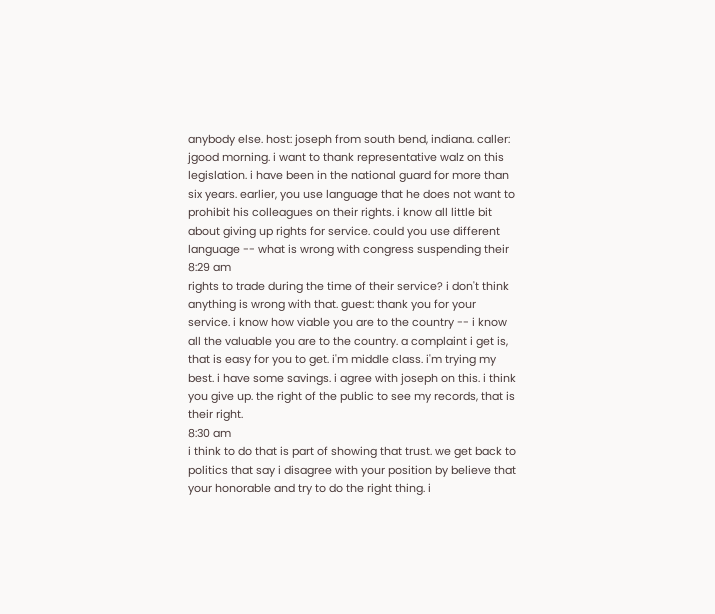anybody else. host: joseph from south bend, indiana. caller: jgood morning. i want to thank representative walz on this legislation. i have been in the national guard for more than six years. earlier, you use language that he does not want to prohibit his colleagues on their rights. i know all little bit about giving up rights for service. could you use different language -- what is wrong with congress suspending their
8:29 am
rights to trade during the time of their service? i don't think anything is wrong with that. guest: thank you for your service. i know how viable you are to the country -- i know all the valuable you are to the country. a complaint i get is, that is easy for you to get. i'm middle class. i'm trying my best. i have some savings. i agree with joseph on this. i think you give up. the right of the public to see my records, that is their right.
8:30 am
i think to do that is part of showing that trust. we get back to politics that say i disagree with your position by believe that your honorable and try to do the right thing. i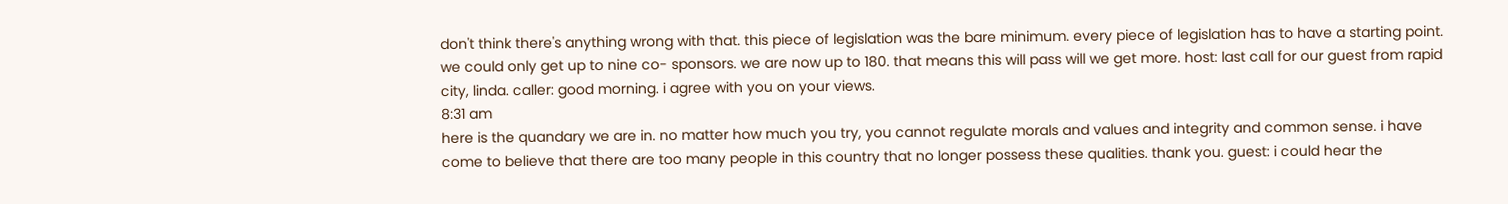don't think there's anything wrong with that. this piece of legislation was the bare minimum. every piece of legislation has to have a starting point. we could only get up to nine co- sponsors. we are now up to 180. that means this will pass will we get more. host: last call for our guest from rapid city, linda. caller: good morning. i agree with you on your views.
8:31 am
here is the quandary we are in. no matter how much you try, you cannot regulate morals and values and integrity and common sense. i have come to believe that there are too many people in this country that no longer possess these qualities. thank you. guest: i could hear the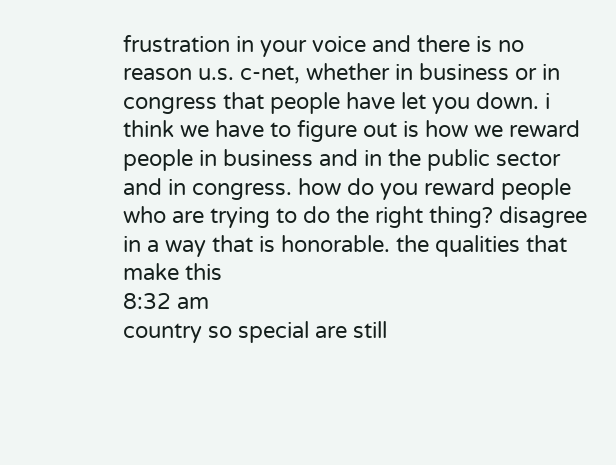frustration in your voice and there is no reason u.s. c-net, whether in business or in congress that people have let you down. i think we have to figure out is how we reward people in business and in the public sector and in congress. how do you reward people who are trying to do the right thing? disagree in a way that is honorable. the qualities that make this
8:32 am
country so special are still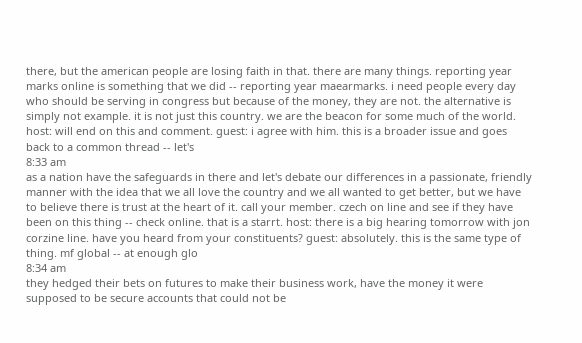there, but the american people are losing faith in that. there are many things. reporting year marks online is something that we did -- reporting year maearmarks. i need people every day who should be serving in congress but because of the money, they are not. the alternative is simply not example. it is not just this country. we are the beacon for some much of the world. host: will end on this and comment. guest: i agree with him. this is a broader issue and goes back to a common thread -- let's
8:33 am
as a nation have the safeguards in there and let's debate our differences in a passionate, friendly manner with the idea that we all love the country and we all wanted to get better, but we have to believe there is trust at the heart of it. call your member. czech on line and see if they have been on this thing -- check online. that is a starrt. host: there is a big hearing tomorrow with jon corzine line. have you heard from your constituents? guest: absolutely. this is the same type of thing. mf global -- at enough glo
8:34 am
they hedged their bets on futures to make their business work, have the money it were supposed to be secure accounts that could not be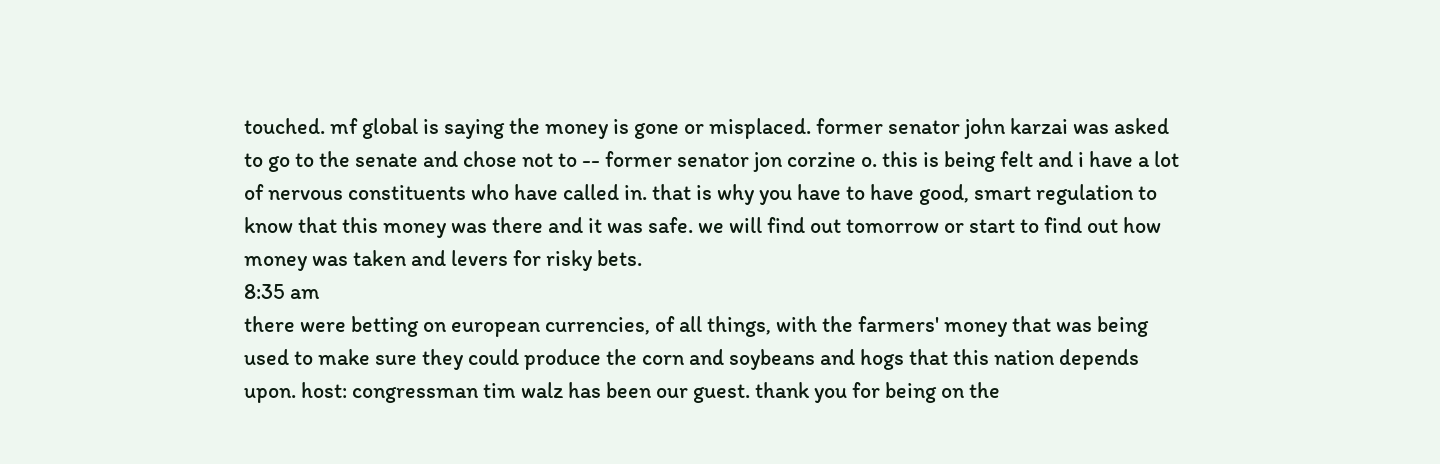touched. mf global is saying the money is gone or misplaced. former senator john karzai was asked to go to the senate and chose not to -- former senator jon corzine o. this is being felt and i have a lot of nervous constituents who have called in. that is why you have to have good, smart regulation to know that this money was there and it was safe. we will find out tomorrow or start to find out how money was taken and levers for risky bets.
8:35 am
there were betting on european currencies, of all things, with the farmers' money that was being used to make sure they could produce the corn and soybeans and hogs that this nation depends upon. host: congressman tim walz has been our guest. thank you for being on the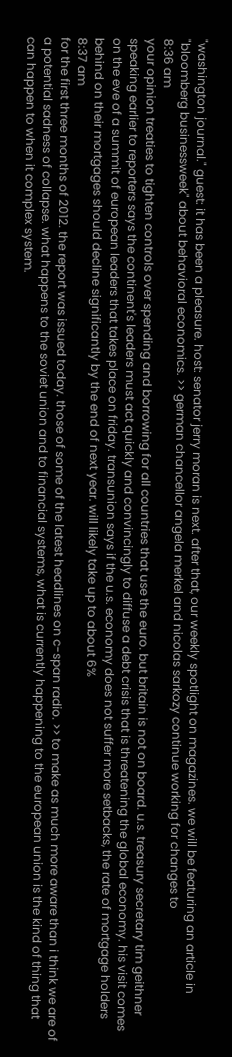"washington journal." guest: it has been a pleasure. host: senator jerry moran is next. after that, our weekly spotlight on magazines. we will be featuring an article in "bloomberg businessweek" about behavioral economics. >> german chancellor angela merkel and nicolas sarkozy continue working for changes to
8:36 am
your opinion treaties to tighten controls over spending and borrowing for all countries that use the euro. but britain is not on board. u.s. treasury secretary tim geithner speaking earlier to reporters says the continent's leaders must act quickly and convincingly to diffuse a debt crisis that is threatening the global economy. his visit comes on the eve of a summit of european leaders that takes place on friday. transunion says if the u.s. economy does not suffer more setbacks, the rate of mortgage holders behind on their mortgages should decline significantly by the end of next year. will likely take up to about 6%
8:37 am
for the first three months of 2012. the report was issued today. those of some of the latest headlines on c-span radio. >> to make as much more aware than i think we are of a potential sadness of collapse. what happens to the soviet union and to financial systems, what is currently happening to the european union is the kind of thing that can happen to when it complex system.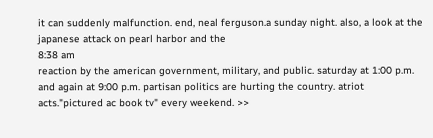it can suddenly malfunction. end, neal ferguson.a sunday night. also, a look at the japanese attack on pearl harbor and the
8:38 am
reaction by the american government, military, and public. saturday at 1:00 p.m. and again at 9:00 p.m. partisan politics are hurting the country. atriot acts."pictured ac book tv" every weekend. >>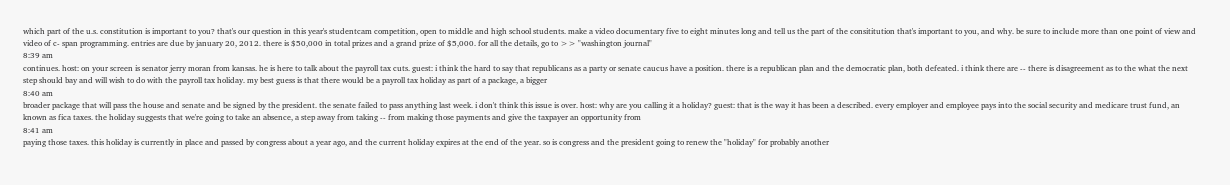which part of the u.s. constitution is important to you? that's our question in this year's studentcam competition, open to middle and high school students. make a video documentary five to eight minutes long and tell us the part of the consititution that's important to you, and why. be sure to include more than one point of view and video of c- span programming. entries are due by january 20, 2012. there is $50,000 in total prizes and a grand prize of $5,000. for all the details, go to >> "washington journal"
8:39 am
continues. host: on your screen is senator jerry moran from kansas. he is here to talk about the payroll tax cuts. guest: i think the hard to say that republicans as a party or senate caucus have a position. there is a republican plan and the democratic plan, both defeated. i think there are -- there is disagreement as to the what the next step should bay and will wish to do with the payroll tax holiday. my best guess is that there would be a payroll tax holiday as part of a package, a bigger
8:40 am
broader package that will pass the house and senate and be signed by the president. the senate failed to pass anything last week. i don't think this issue is over. host: why are you calling it a holiday? guest: that is the way it has been a described. every employer and employee pays into the social security and medicare trust fund, an known as fica taxes. the holiday suggests that we're going to take an absence, a step away from taking -- from making those payments and give the taxpayer an opportunity from
8:41 am
paying those taxes. this holiday is currently in place and passed by congress about a year ago, and the current holiday expires at the end of the year. so is congress and the president going to renew the "holiday" for probably another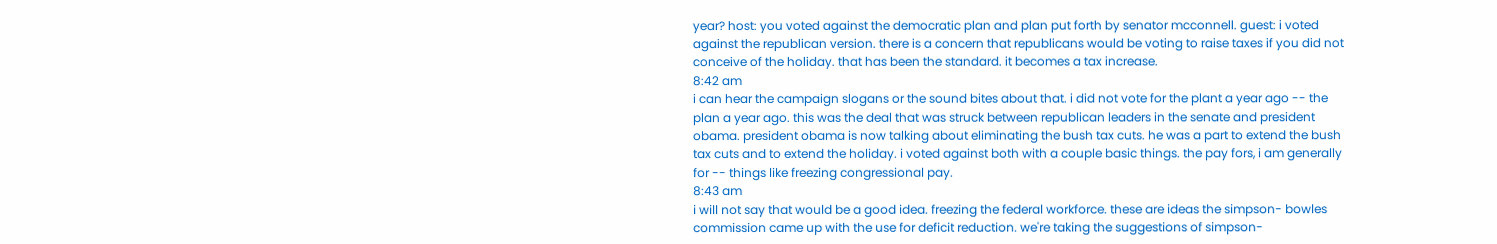year? host: you voted against the democratic plan and plan put forth by senator mcconnell. guest: i voted against the republican version. there is a concern that republicans would be voting to raise taxes if you did not conceive of the holiday. that has been the standard. it becomes a tax increase.
8:42 am
i can hear the campaign slogans or the sound bites about that. i did not vote for the plant a year ago -- the plan a year ago. this was the deal that was struck between republican leaders in the senate and president obama. president obama is now talking about eliminating the bush tax cuts. he was a part to extend the bush tax cuts and to extend the holiday. i voted against both with a couple basic things. the pay fors, i am generally for -- things like freezing congressional pay.
8:43 am
i will not say that would be a good idea. freezing the federal workforce. these are ideas the simpson- bowles commission came up with the use for deficit reduction. we're taking the suggestions of simpson-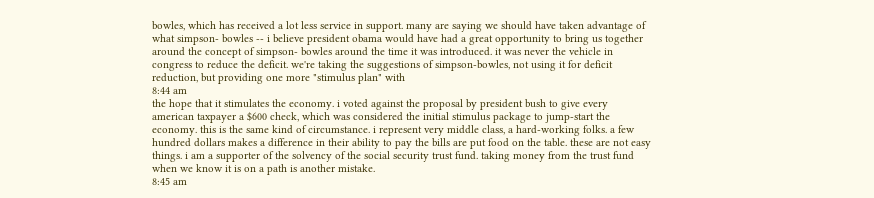bowles, which has received a lot less service in support. many are saying we should have taken advantage of what simpson- bowles -- i believe president obama would have had a great opportunity to bring us together around the concept of simpson- bowles around the time it was introduced. it was never the vehicle in congress to reduce the deficit. we're taking the suggestions of simpson-bowles, not using it for deficit reduction, but providing one more "stimulus plan" with
8:44 am
the hope that it stimulates the economy. i voted against the proposal by president bush to give every american taxpayer a $600 check, which was considered the initial stimulus package to jump-start the economy. this is the same kind of circumstance. i represent very middle class, a hard-working folks. a few hundred dollars makes a difference in their ability to pay the bills are put food on the table. these are not easy things. i am a supporter of the solvency of the social security trust fund. taking money from the trust fund when we know it is on a path is another mistake.
8:45 am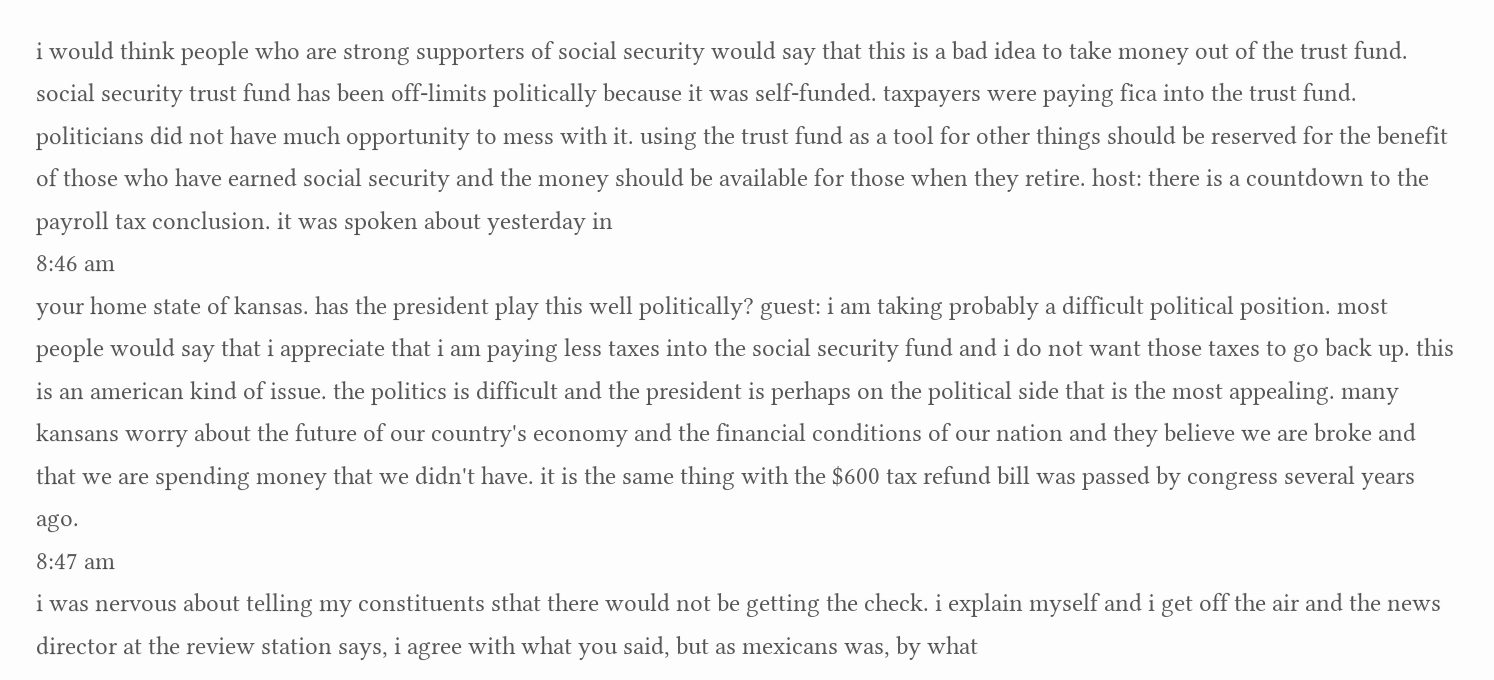i would think people who are strong supporters of social security would say that this is a bad idea to take money out of the trust fund. social security trust fund has been off-limits politically because it was self-funded. taxpayers were paying fica into the trust fund. politicians did not have much opportunity to mess with it. using the trust fund as a tool for other things should be reserved for the benefit of those who have earned social security and the money should be available for those when they retire. host: there is a countdown to the payroll tax conclusion. it was spoken about yesterday in
8:46 am
your home state of kansas. has the president play this well politically? guest: i am taking probably a difficult political position. most people would say that i appreciate that i am paying less taxes into the social security fund and i do not want those taxes to go back up. this is an american kind of issue. the politics is difficult and the president is perhaps on the political side that is the most appealing. many kansans worry about the future of our country's economy and the financial conditions of our nation and they believe we are broke and that we are spending money that we didn't have. it is the same thing with the $600 tax refund bill was passed by congress several years ago.
8:47 am
i was nervous about telling my constituents sthat there would not be getting the check. i explain myself and i get off the air and the news director at the review station says, i agree with what you said, but as mexicans was, by what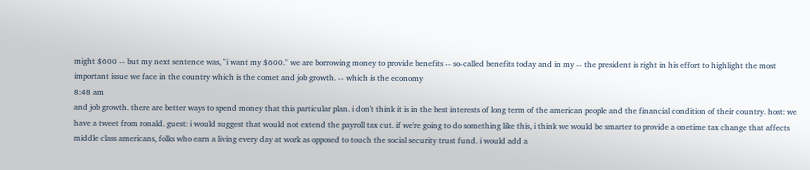might $600 -- but my next sentence was, "i want my $600." we are borrowing money to provide benefits -- so-called benefits today and in my -- the president is right in his effort to highlight the most important issue we face in the country which is the comet and job growth. -- which is the economy
8:48 am
and job growth. there are better ways to spend money that this particular plan. i don't think it is in the best interests of long term of the american people and the financial condition of their country. host: we have a tweet from ronald. guest: i would suggest that would not extend the payroll tax cut. if we're going to do something like this, i think we would be smarter to provide a onetime tax change that affects middle class americans, folks who earn a living every day at work as opposed to touch the social security trust fund. i would add a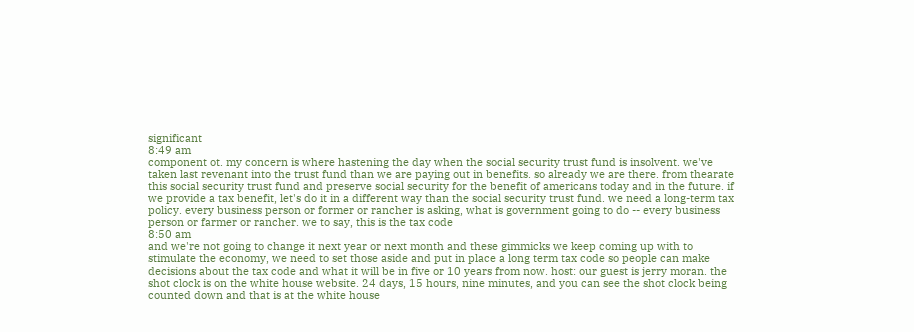significant
8:49 am
component ot. my concern is where hastening the day when the social security trust fund is insolvent. we've taken last revenant into the trust fund than we are paying out in benefits. so already we are there. from thearate this social security trust fund and preserve social security for the benefit of americans today and in the future. if we provide a tax benefit, let's do it in a different way than the social security trust fund. we need a long-term tax policy. every business person or former or rancher is asking, what is government going to do -- every business person or farmer or rancher. we to say, this is the tax code
8:50 am
and we're not going to change it next year or next month and these gimmicks we keep coming up with to stimulate the economy, we need to set those aside and put in place a long term tax code so people can make decisions about the tax code and what it will be in five or 10 years from now. host: our guest is jerry moran. the shot clock is on the white house website. 24 days, 15 hours, nine minutes, and you can see the shot clock being counted down and that is at the white house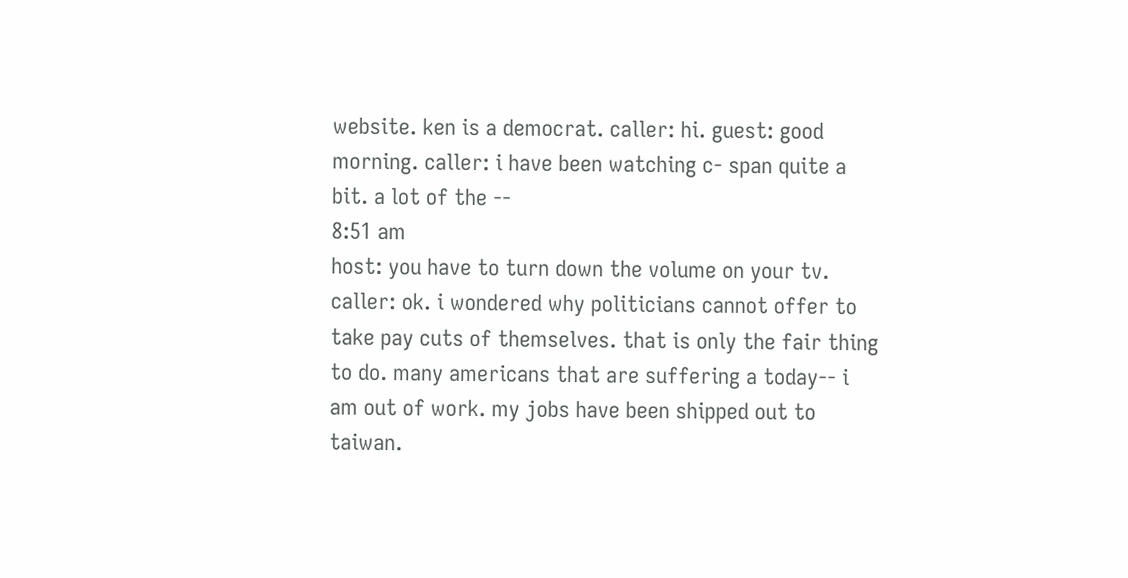website. ken is a democrat. caller: hi. guest: good morning. caller: i have been watching c- span quite a bit. a lot of the --
8:51 am
host: you have to turn down the volume on your tv. caller: ok. i wondered why politicians cannot offer to take pay cuts of themselves. that is only the fair thing to do. many americans that are suffering a today-- i am out of work. my jobs have been shipped out to taiwan.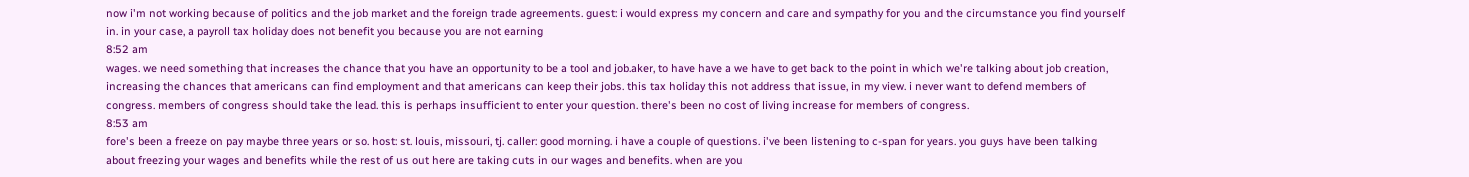now i'm not working because of politics and the job market and the foreign trade agreements. guest: i would express my concern and care and sympathy for you and the circumstance you find yourself in. in your case, a payroll tax holiday does not benefit you because you are not earning
8:52 am
wages. we need something that increases the chance that you have an opportunity to be a tool and job.aker, to have have a we have to get back to the point in which we're talking about job creation, increasing the chances that americans can find employment and that americans can keep their jobs. this tax holiday this not address that issue, in my view. i never want to defend members of congress. members of congress should take the lead. this is perhaps insufficient to enter your question. there's been no cost of living increase for members of congress.
8:53 am
fore's been a freeze on pay maybe three years or so. host: st. louis, missouri, tj. caller: good morning. i have a couple of questions. i've been listening to c-span for years. you guys have been talking about freezing your wages and benefits while the rest of us out here are taking cuts in our wages and benefits. when are you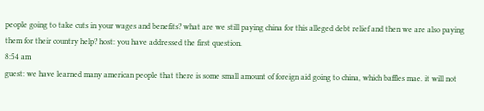people going to take cuts in your wages and benefits? what are we still paying china for this alleged debt relief and then we are also paying them for their country help? host: you have addressed the first question.
8:54 am
guest: we have learned many american people that there is some small amount of foreign aid going to china, which baffles mae. it will not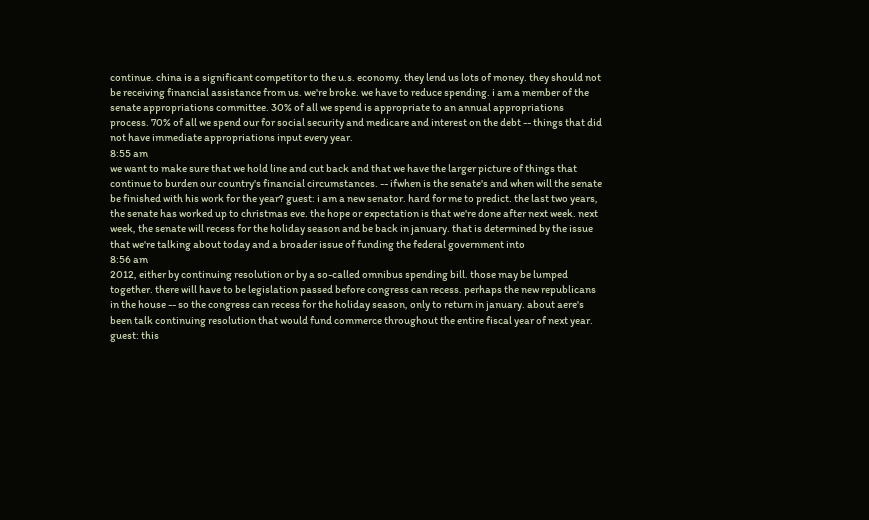continue. china is a significant competitor to the u.s. economy. they lend us lots of money. they should not be receiving financial assistance from us. we're broke. we have to reduce spending. i am a member of the senate appropriations committee. 30% of all we spend is appropriate to an annual appropriations process. 70% of all we spend our for social security and medicare and interest on the debt -- things that did not have immediate appropriations input every year.
8:55 am
we want to make sure that we hold line and cut back and that we have the larger picture of things that continue to burden our country's financial circumstances. -- ifwhen is the senate's and when will the senate be finished with his work for the year? guest: i am a new senator. hard for me to predict. the last two years, the senate has worked up to christmas eve. the hope or expectation is that we're done after next week. next week, the senate will recess for the holiday season and be back in january. that is determined by the issue that we're talking about today and a broader issue of funding the federal government into
8:56 am
2012, either by continuing resolution or by a so-called omnibus spending bill. those may be lumped together. there will have to be legislation passed before congress can recess. perhaps the new republicans in the house -- so the congress can recess for the holiday season, only to return in january. about aere's been talk continuing resolution that would fund commerce throughout the entire fiscal year of next year. guest: this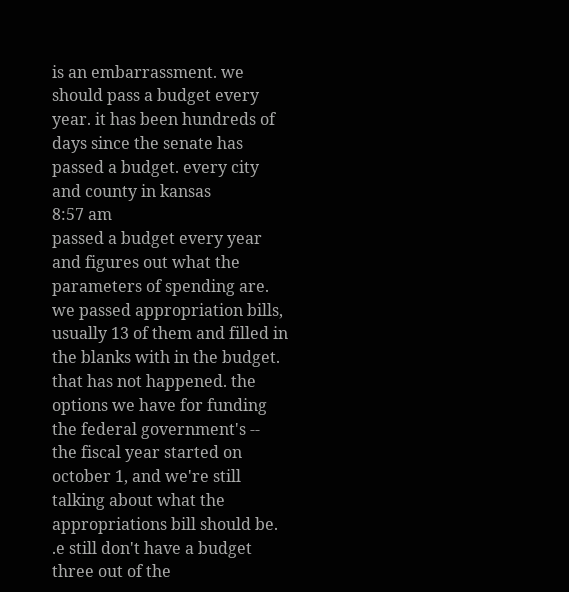is an embarrassment. we should pass a budget every year. it has been hundreds of days since the senate has passed a budget. every city and county in kansas
8:57 am
passed a budget every year and figures out what the parameters of spending are. we passed appropriation bills, usually 13 of them and filled in the blanks with in the budget. that has not happened. the options we have for funding the federal government's -- the fiscal year started on october 1, and we're still talking about what the appropriations bill should be. .e still don't have a budget three out of the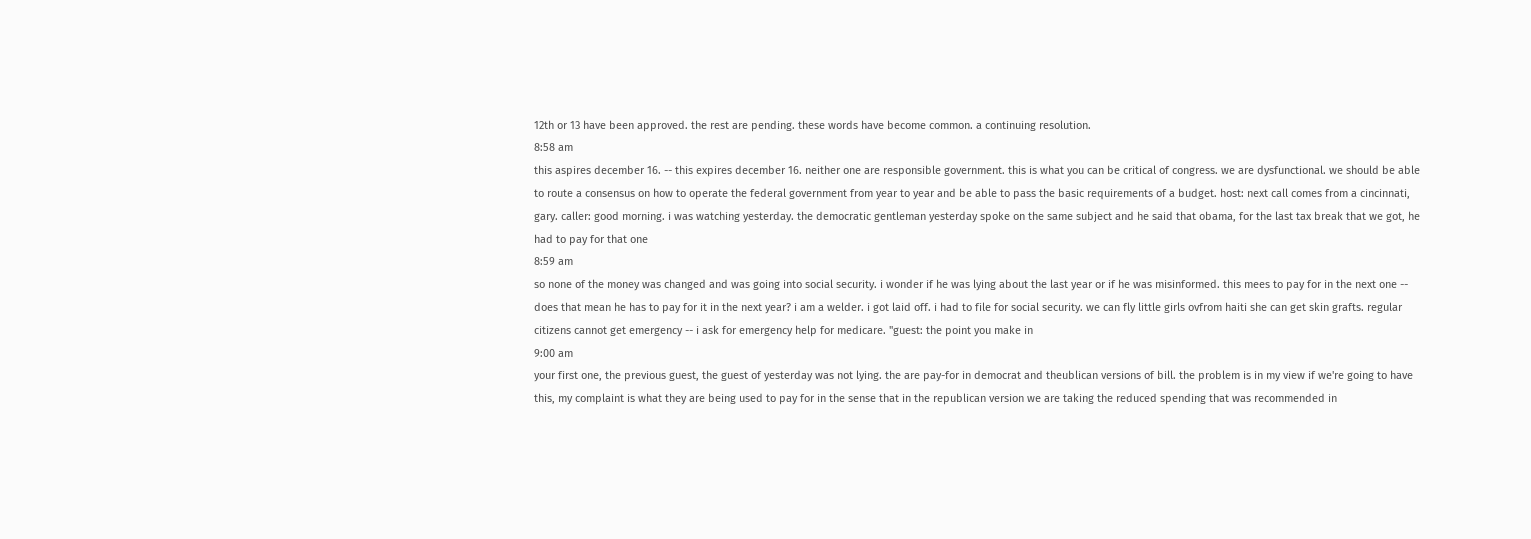12th or 13 have been approved. the rest are pending. these words have become common. a continuing resolution.
8:58 am
this aspires december 16. -- this expires december 16. neither one are responsible government. this is what you can be critical of congress. we are dysfunctional. we should be able to route a consensus on how to operate the federal government from year to year and be able to pass the basic requirements of a budget. host: next call comes from a cincinnati, gary. caller: good morning. i was watching yesterday. the democratic gentleman yesterday spoke on the same subject and he said that obama, for the last tax break that we got, he had to pay for that one
8:59 am
so none of the money was changed and was going into social security. i wonder if he was lying about the last year or if he was misinformed. this mees to pay for in the next one -- does that mean he has to pay for it in the next year? i am a welder. i got laid off. i had to file for social security. we can fly little girls ovfrom haiti she can get skin grafts. regular citizens cannot get emergency -- i ask for emergency help for medicare. "guest: the point you make in
9:00 am
your first one, the previous guest, the guest of yesterday was not lying. the are pay-for in democrat and theublican versions of bill. the problem is in my view if we're going to have this, my complaint is what they are being used to pay for in the sense that in the republican version we are taking the reduced spending that was recommended in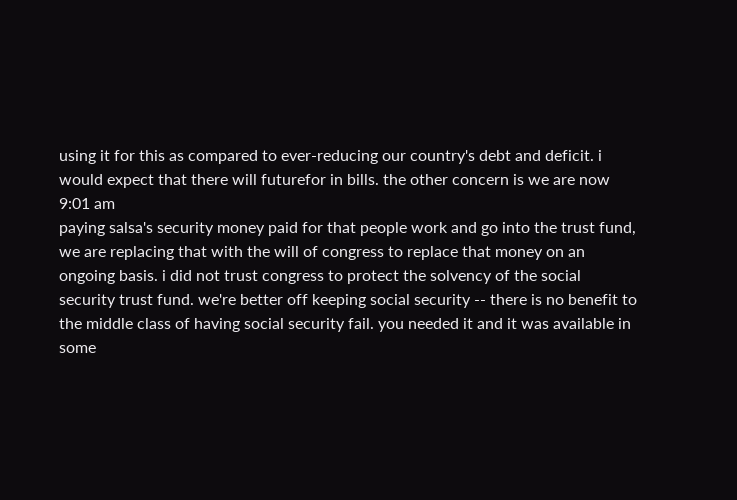using it for this as compared to ever-reducing our country's debt and deficit. i would expect that there will futurefor in bills. the other concern is we are now
9:01 am
paying salsa's security money paid for that people work and go into the trust fund, we are replacing that with the will of congress to replace that money on an ongoing basis. i did not trust congress to protect the solvency of the social security trust fund. we're better off keeping social security -- there is no benefit to the middle class of having social security fail. you needed it and it was available in some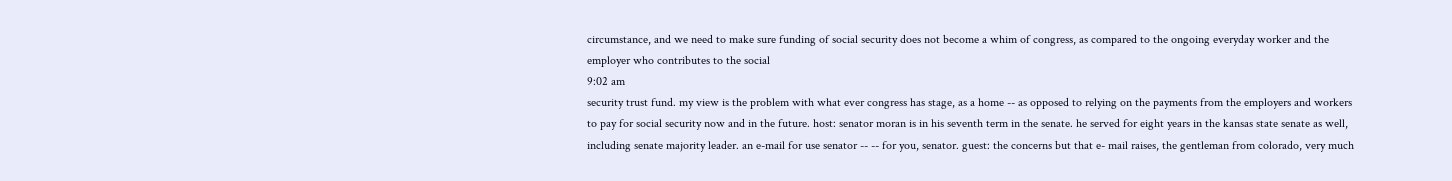circumstance, and we need to make sure funding of social security does not become a whim of congress, as compared to the ongoing everyday worker and the employer who contributes to the social
9:02 am
security trust fund. my view is the problem with what ever congress has stage, as a home -- as opposed to relying on the payments from the employers and workers to pay for social security now and in the future. host: senator moran is in his seventh term in the senate. he served for eight years in the kansas state senate as well, including senate majority leader. an e-mail for use senator -- -- for you, senator. guest: the concerns but that e- mail raises, the gentleman from colorado, very much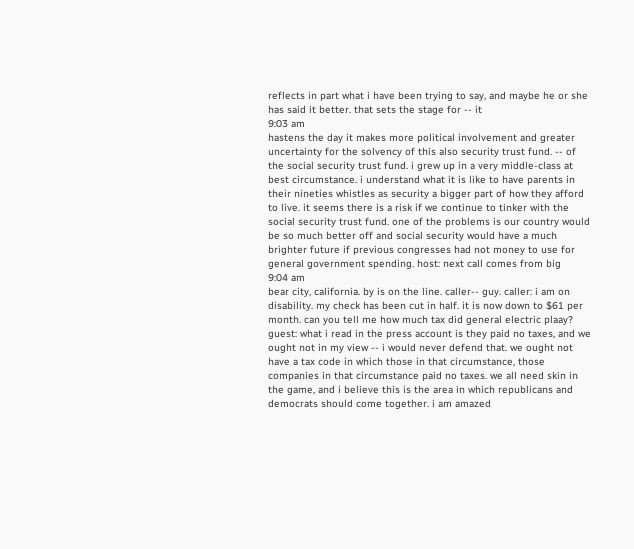reflects in part what i have been trying to say, and maybe he or she has said it better. that sets the stage for -- it
9:03 am
hastens the day it makes more political involvement and greater uncertainty for the solvency of this also security trust fund. -- of the social security trust fund. i grew up in a very middle-class at best circumstance. i understand what it is like to have parents in their nineties whistles as security a bigger part of how they afford to live. it seems there is a risk if we continue to tinker with the social security trust fund. one of the problems is our country would be so much better off and social security would have a much brighter future if previous congresses had not money to use for general government spending. host: next call comes from big
9:04 am
bear city, california. by is on the line. caller-- guy. caller: i am on disability. my check has been cut in half. it is now down to $61 per month. can you tell me how much tax did general electric plaay? guest: what i read in the press account is they paid no taxes, and we ought not in my view -- i would never defend that. we ought not have a tax code in which those in that circumstance, those companies in that circumstance paid no taxes. we all need skin in the game, and i believe this is the area in which republicans and democrats should come together. i am amazed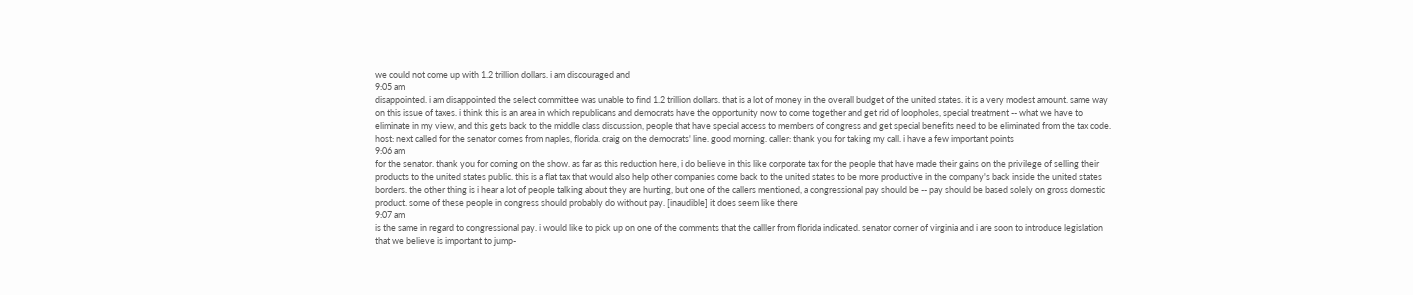we could not come up with 1.2 trillion dollars. i am discouraged and
9:05 am
disappointed. i am disappointed the select committee was unable to find 1.2 trillion dollars. that is a lot of money in the overall budget of the united states. it is a very modest amount. same way on this issue of taxes. i think this is an area in which republicans and democrats have the opportunity now to come together and get rid of loopholes, special treatment -- what we have to eliminate in my view, and this gets back to the middle class discussion, people that have special access to members of congress and get special benefits need to be eliminated from the tax code. host: next called for the senator comes from naples, florida. craig on the democrats' line. good morning. caller: thank you for taking my call. i have a few important points
9:06 am
for the senator. thank you for coming on the show. as far as this reduction here, i do believe in this like corporate tax for the people that have made their gains on the privilege of selling their products to the united states public. this is a flat tax that would also help other companies come back to the united states to be more productive in the company's back inside the united states borders. the other thing is i hear a lot of people talking about they are hurting, but one of the callers mentioned, a congressional pay should be -- pay should be based solely on gross domestic product. some of these people in congress should probably do without pay. [inaudible] it does seem like there
9:07 am
is the same in regard to congressional pay. i would like to pick up on one of the comments that the calller from florida indicated. senator corner of virginia and i are soon to introduce legislation that we believe is important to jump-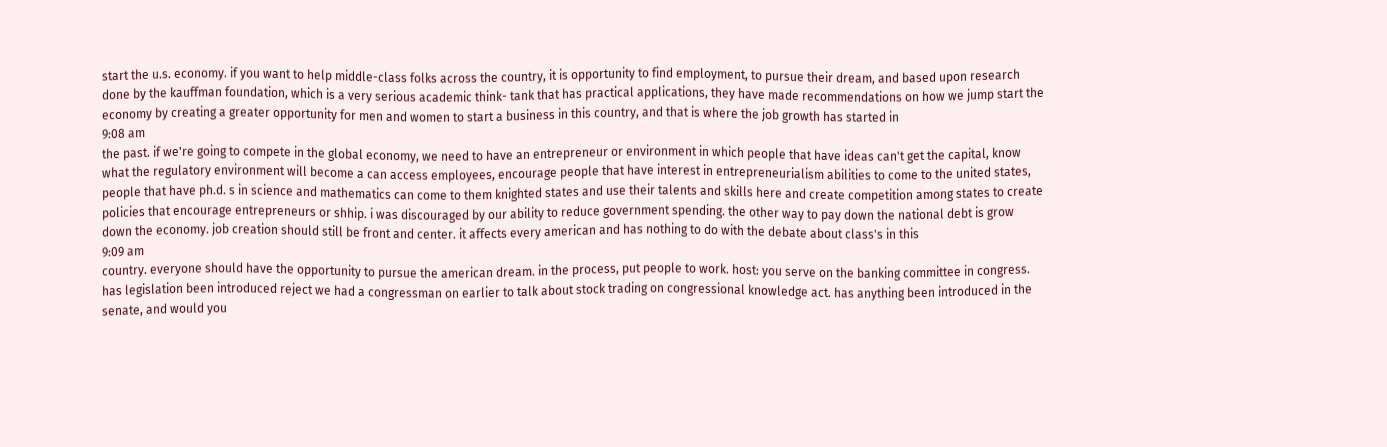start the u.s. economy. if you want to help middle-class folks across the country, it is opportunity to find employment, to pursue their dream, and based upon research done by the kauffman foundation, which is a very serious academic think- tank that has practical applications, they have made recommendations on how we jump start the economy by creating a greater opportunity for men and women to start a business in this country, and that is where the job growth has started in
9:08 am
the past. if we're going to compete in the global economy, we need to have an entrepreneur or environment in which people that have ideas can't get the capital, know what the regulatory environment will become a can access employees, encourage people that have interest in entrepreneurialism abilities to come to the united states, people that have ph.d. s in science and mathematics can come to them knighted states and use their talents and skills here and create competition among states to create policies that encourage entrepreneurs or shhip. i was discouraged by our ability to reduce government spending. the other way to pay down the national debt is grow down the economy. job creation should still be front and center. it affects every american and has nothing to do with the debate about class's in this
9:09 am
country. everyone should have the opportunity to pursue the american dream. in the process, put people to work. host: you serve on the banking committee in congress. has legislation been introduced reject we had a congressman on earlier to talk about stock trading on congressional knowledge act. has anything been introduced in the senate, and would you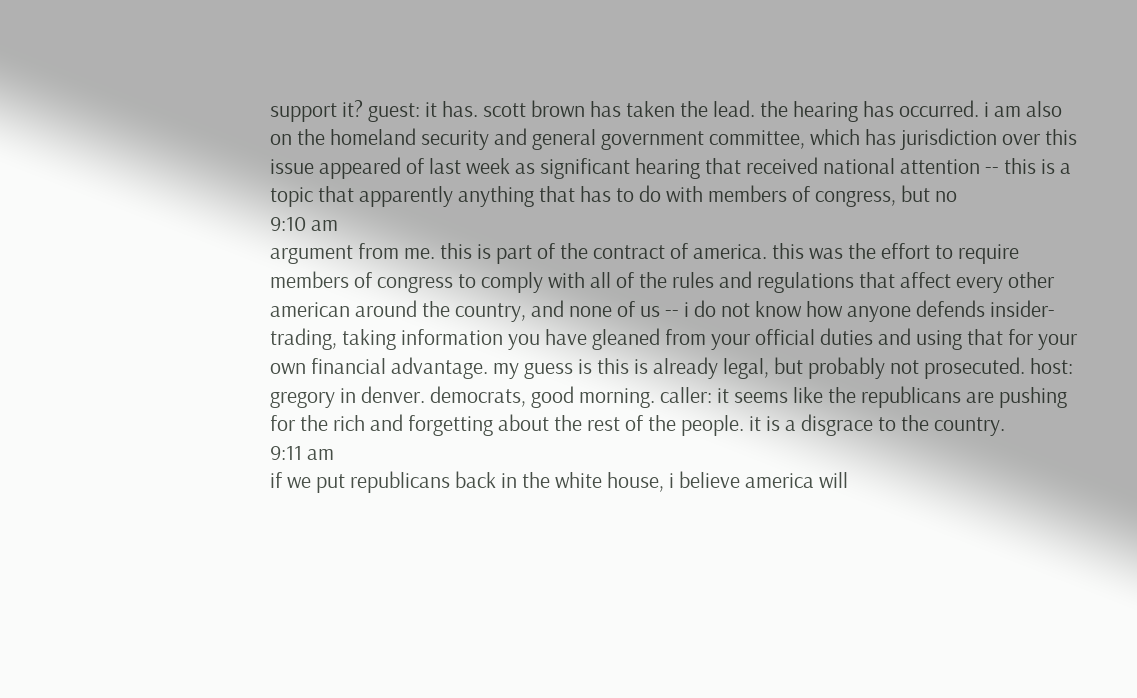support it? guest: it has. scott brown has taken the lead. the hearing has occurred. i am also on the homeland security and general government committee, which has jurisdiction over this issue appeared of last week as significant hearing that received national attention -- this is a topic that apparently anything that has to do with members of congress, but no
9:10 am
argument from me. this is part of the contract of america. this was the effort to require members of congress to comply with all of the rules and regulations that affect every other american around the country, and none of us -- i do not know how anyone defends insider-trading, taking information you have gleaned from your official duties and using that for your own financial advantage. my guess is this is already legal, but probably not prosecuted. host: gregory in denver. democrats, good morning. caller: it seems like the republicans are pushing for the rich and forgetting about the rest of the people. it is a disgrace to the country.
9:11 am
if we put republicans back in the white house, i believe america will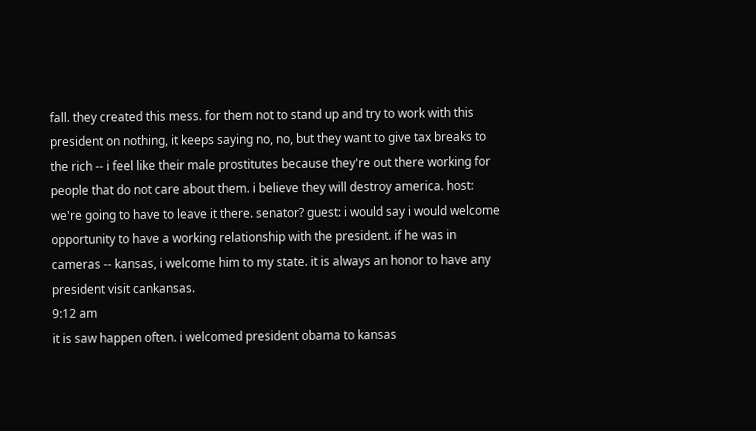fall. they created this mess. for them not to stand up and try to work with this president on nothing, it keeps saying no, no, but they want to give tax breaks to the rich -- i feel like their male prostitutes because they're out there working for people that do not care about them. i believe they will destroy america. host: we're going to have to leave it there. senator? guest: i would say i would welcome opportunity to have a working relationship with the president. if he was in cameras -- kansas, i welcome him to my state. it is always an honor to have any president visit cankansas.
9:12 am
it is saw happen often. i welcomed president obama to kansas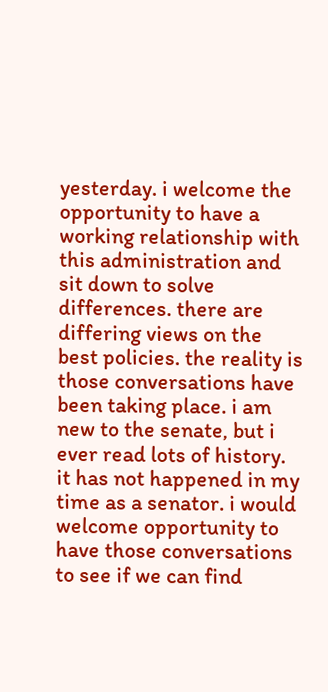yesterday. i welcome the opportunity to have a working relationship with this administration and sit down to solve differences. there are differing views on the best policies. the reality is those conversations have been taking place. i am new to the senate, but i ever read lots of history. it has not happened in my time as a senator. i would welcome opportunity to have those conversations to see if we can find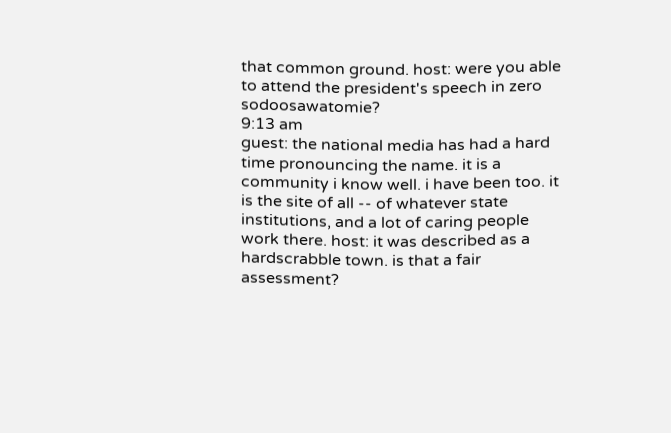that common ground. host: were you able to attend the president's speech in zero sodoosawatomie?
9:13 am
guest: the national media has had a hard time pronouncing the name. it is a community i know well. i have been too. it is the site of all -- of whatever state institutions, and a lot of caring people work there. host: it was described as a hardscrabble town. is that a fair assessment?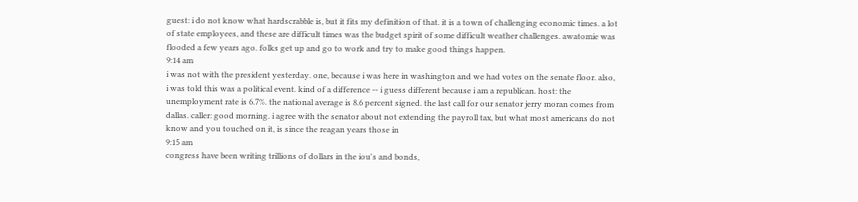guest: i do not know what hardscrabble is, but it fits my definition of that. it is a town of challenging economic times. a lot of state employees, and these are difficult times was the budget spirit of some difficult weather challenges. awatomie was flooded a few years ago. folks get up and go to work and try to make good things happen.
9:14 am
i was not with the president yesterday. one, because i was here in washington and we had votes on the senate floor. also, i was told this was a political event. kind of a difference -- i guess different because i am a republican. host: the unemployment rate is 6.7%. the national average is 8.6 percent signed. the last call for our senator jerry moran comes from dallas. caller: good morning. i agree with the senator about not extending the payroll tax, but what most americans do not know and you touched on it, is since the reagan years those in
9:15 am
congress have been writing trillions of dollars in the iou's and bonds,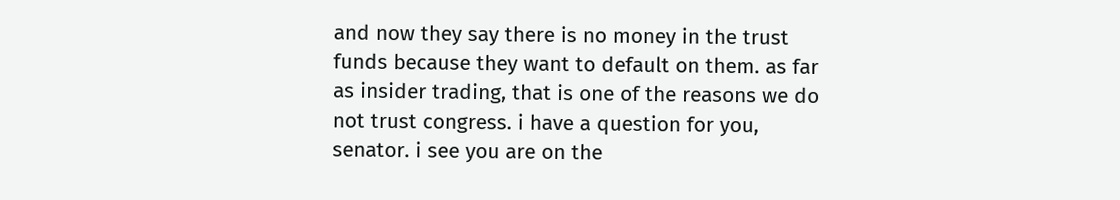and now they say there is no money in the trust funds because they want to default on them. as far as insider trading, that is one of the reasons we do not trust congress. i have a question for you, senator. i see you are on the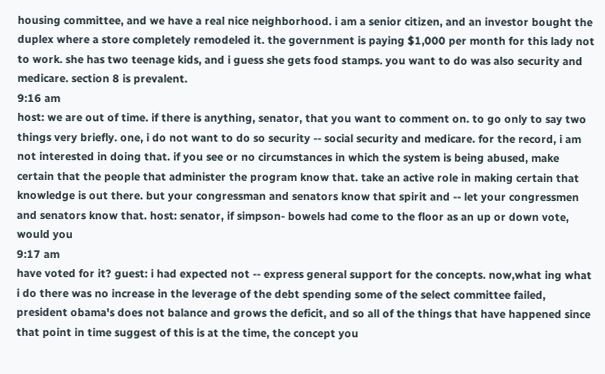housing committee, and we have a real nice neighborhood. i am a senior citizen, and an investor bought the duplex where a store completely remodeled it. the government is paying $1,000 per month for this lady not to work. she has two teenage kids, and i guess she gets food stamps. you want to do was also security and medicare. section 8 is prevalent.
9:16 am
host: we are out of time. if there is anything, senator, that you want to comment on. to go only to say two things very briefly. one, i do not want to do so security -- social security and medicare. for the record, i am not interested in doing that. if you see or no circumstances in which the system is being abused, make certain that the people that administer the program know that. take an active role in making certain that knowledge is out there. but your congressman and senators know that spirit and -- let your congressmen and senators know that. host: senator, if simpson- bowels had come to the floor as an up or down vote, would you
9:17 am
have voted for it? guest: i had expected not -- express general support for the concepts. now,what ing what i do there was no increase in the leverage of the debt spending some of the select committee failed, president obama's does not balance and grows the deficit, and so all of the things that have happened since that point in time suggest of this is at the time, the concept you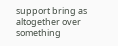support bring as altogether over something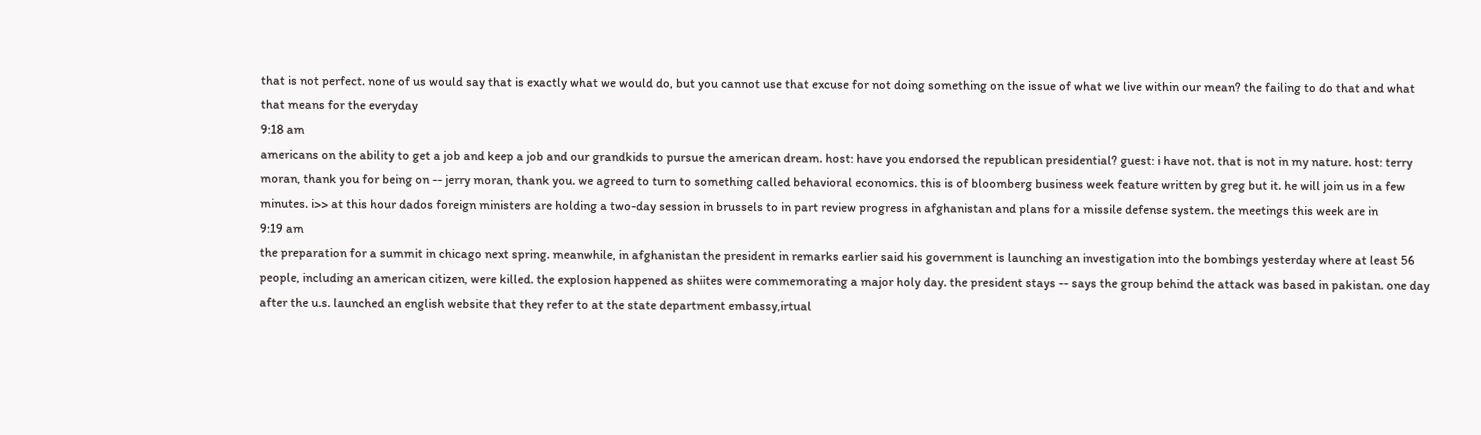that is not perfect. none of us would say that is exactly what we would do, but you cannot use that excuse for not doing something on the issue of what we live within our mean? the failing to do that and what that means for the everyday
9:18 am
americans on the ability to get a job and keep a job and our grandkids to pursue the american dream. host: have you endorsed the republican presidential? guest: i have not. that is not in my nature. host: terry moran, thank you for being on -- jerry moran, thank you. we agreed to turn to something called behavioral economics. this is of bloomberg business week feature written by greg but it. he will join us in a few minutes. i>> at this hour dados foreign ministers are holding a two-day session in brussels to in part review progress in afghanistan and plans for a missile defense system. the meetings this week are in
9:19 am
the preparation for a summit in chicago next spring. meanwhile, in afghanistan the president in remarks earlier said his government is launching an investigation into the bombings yesterday where at least 56 people, including an american citizen, were killed. the explosion happened as shiites were commemorating a major holy day. the president stays -- says the group behind the attack was based in pakistan. one day after the u.s. launched an english website that they refer to at the state department embassy,irtual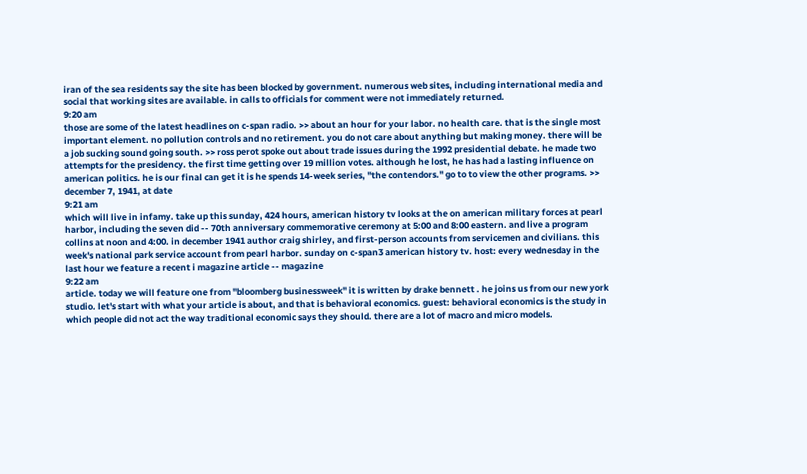iran of the sea residents say the site has been blocked by government. numerous web sites, including international media and social that working sites are available. in calls to officials for comment were not immediately returned.
9:20 am
those are some of the latest headlines on c-span radio. >> about an hour for your labor. no health care. that is the single most important element. no pollution controls and no retirement. you do not care about anything but making money. there will be a job sucking sound going south. >> ross perot spoke out about trade issues during the 1992 presidential debate. he made two attempts for the presidency. the first time getting over 19 million votes. although he lost, he has had a lasting influence on american politics. he is our final can get it is he spends 14-week series, "the contendors." go to to view the other programs. >> december 7, 1941, at date
9:21 am
which will live in infamy. take up this sunday, 424 hours, american history tv looks at the on american military forces at pearl harbor, including the seven did -- 70th anniversary commemorative ceremony at 5:00 and 8:00 eastern. and live a program collins at noon and 4:00. in december 1941 author craig shirley, and first-person accounts from servicemen and civilians. this week's national park service account from pearl harbor. sunday on c-span3 american history tv. host: every wednesday in the last hour we feature a recent i magazine article -- magazine
9:22 am
article. today we will feature one from "bloomberg businessweek" it is written by drake bennett . he joins us from our new york studio. let's start with what your article is about, and that is behavioral economics. guest: behavioral economics is the study in which people did not act the way traditional economic says they should. there are a lot of macro and micro models.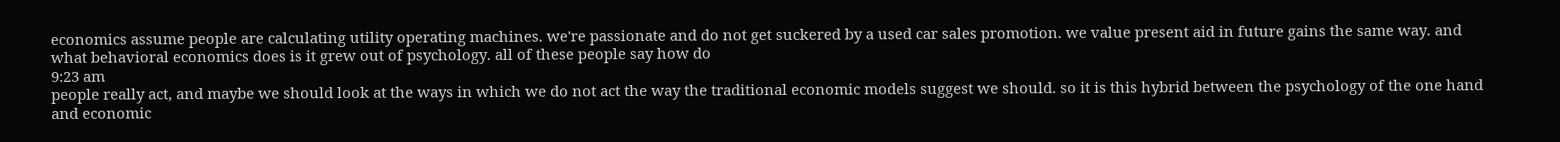economics assume people are calculating utility operating machines. we're passionate and do not get suckered by a used car sales promotion. we value present aid in future gains the same way. and what behavioral economics does is it grew out of psychology. all of these people say how do
9:23 am
people really act, and maybe we should look at the ways in which we do not act the way the traditional economic models suggest we should. so it is this hybrid between the psychology of the one hand and economic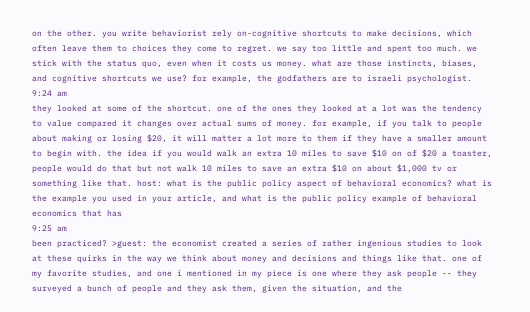on the other. you write behaviorist rely on-cognitive shortcuts to make decisions, which often leave them to choices they come to regret. we say too little and spent too much. we stick with the status quo, even when it costs us money. what are those instincts, biases, and cognitive shortcuts we use? for example, the godfathers are to israeli psychologist.
9:24 am
they looked at some of the shortcut. one of the ones they looked at a lot was the tendency to value compared it changes over actual sums of money. for example, if you talk to people about making or losing $20, it will matter a lot more to them if they have a smaller amount to begin with. the idea if you would walk an extra 10 miles to save $10 on of $20 a toaster, people would do that but not walk 10 miles to save an extra $10 on about $1,000 tv or something like that. host: what is the public policy aspect of behavioral economics? what is the example you used in your article, and what is the public policy example of behavioral economics that has
9:25 am
been practiced? >guest: the economist created a series of rather ingenious studies to look at these quirks in the way we think about money and decisions and things like that. one of my favorite studies, and one i mentioned in my piece is one where they ask people -- they surveyed a bunch of people and they ask them, given the situation, and the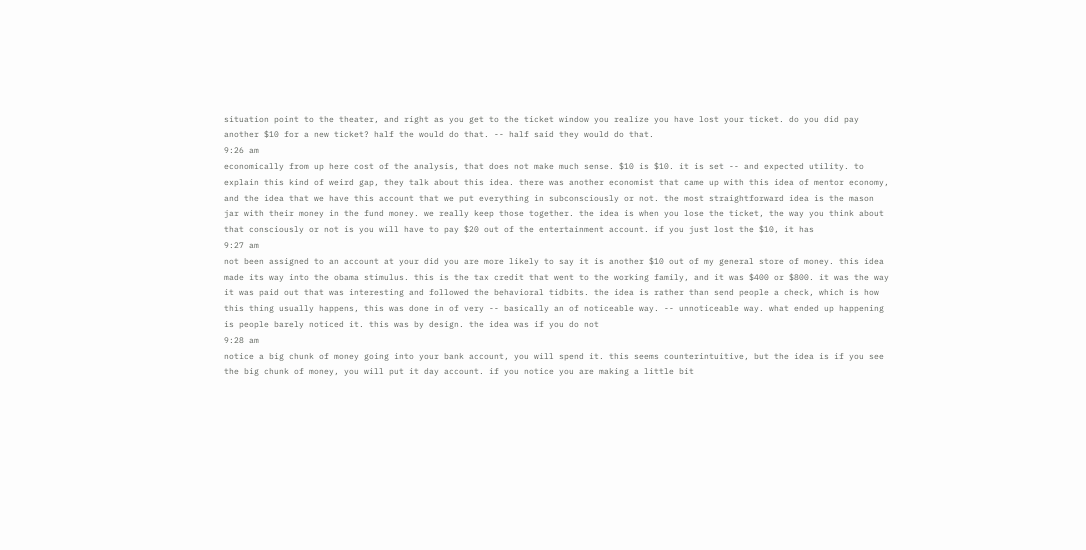situation point to the theater, and right as you get to the ticket window you realize you have lost your ticket. do you did pay another $10 for a new ticket? half the would do that. -- half said they would do that.
9:26 am
economically from up here cost of the analysis, that does not make much sense. $10 is $10. it is set -- and expected utility. to explain this kind of weird gap, they talk about this idea. there was another economist that came up with this idea of mentor economy, and the idea that we have this account that we put everything in subconsciously or not. the most straightforward idea is the mason jar with their money in the fund money. we really keep those together. the idea is when you lose the ticket, the way you think about that consciously or not is you will have to pay $20 out of the entertainment account. if you just lost the $10, it has
9:27 am
not been assigned to an account at your did you are more likely to say it is another $10 out of my general store of money. this idea made its way into the obama stimulus. this is the tax credit that went to the working family, and it was $400 or $800. it was the way it was paid out that was interesting and followed the behavioral tidbits. the idea is rather than send people a check, which is how this thing usually happens, this was done in of very -- basically an of noticeable way. -- unnoticeable way. what ended up happening is people barely noticed it. this was by design. the idea was if you do not
9:28 am
notice a big chunk of money going into your bank account, you will spend it. this seems counterintuitive, but the idea is if you see the big chunk of money, you will put it day account. if you notice you are making a little bit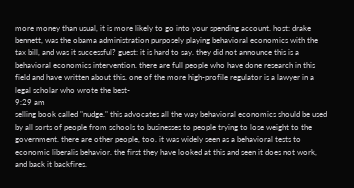more money than usual, it is more likely to go into your spending account. host: drake bennett, was the obama administration purposely playing behavioral economics with the tax bill, and was it successful? guest: it is hard to say. they did not announce this is a behavioral economics intervention. there are full people who have done research in this field and have written about this. one of the more high-profile regulator is a lawyer in a legal scholar who wrote the best-
9:29 am
selling book called "nudge." this advocates all the way behavioral economics should be used by all sorts of people from schools to businesses to people trying to lose weight to the government. there are other people, too. it was widely seen as a behavioral tests to economic liberalis behavior. the first they have looked at this and seen it does not work, and back it backfires.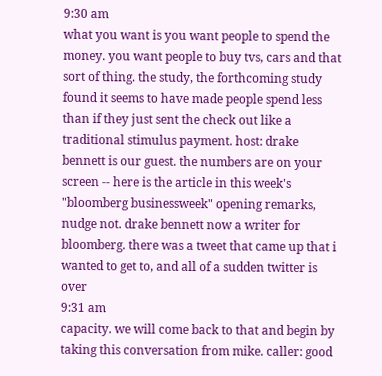9:30 am
what you want is you want people to spend the money. you want people to buy tvs, cars and that sort of thing. the study, the forthcoming study found it seems to have made people spend less than if they just sent the check out like a traditional stimulus payment. host: drake bennett is our guest. the numbers are on your screen -- here is the article in this week's "bloomberg businessweek" opening remarks, nudge not. drake bennett now a writer for bloomberg. there was a tweet that came up that i wanted to get to, and all of a sudden twitter is over
9:31 am
capacity. we will come back to that and begin by taking this conversation from mike. caller: good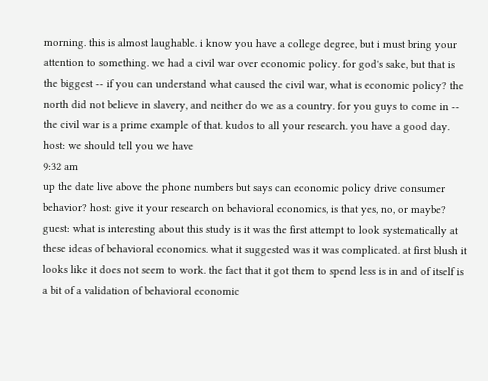morning. this is almost laughable. i know you have a college degree, but i must bring your attention to something. we had a civil war over economic policy. for god's sake, but that is the biggest -- if you can understand what caused the civil war, what is economic policy? the north did not believe in slavery, and neither do we as a country. for you guys to come in -- the civil war is a prime example of that. kudos to all your research. you have a good day. host: we should tell you we have
9:32 am
up the date live above the phone numbers but says can economic policy drive consumer behavior? host: give it your research on behavioral economics, is that yes, no, or maybe? guest: what is interesting about this study is it was the first attempt to look systematically at these ideas of behavioral economics. what it suggested was it was complicated. at first blush it looks like it does not seem to work. the fact that it got them to spend less is in and of itself is a bit of a validation of behavioral economic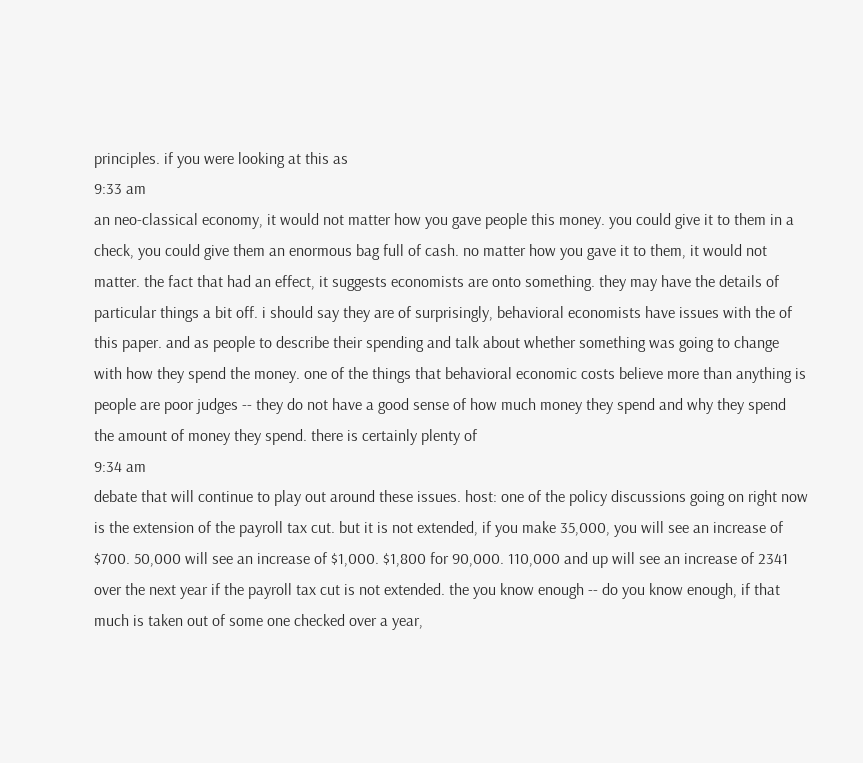principles. if you were looking at this as
9:33 am
an neo-classical economy, it would not matter how you gave people this money. you could give it to them in a check, you could give them an enormous bag full of cash. no matter how you gave it to them, it would not matter. the fact that had an effect, it suggests economists are onto something. they may have the details of particular things a bit off. i should say they are of surprisingly, behavioral economists have issues with the of this paper. and as people to describe their spending and talk about whether something was going to change with how they spend the money. one of the things that behavioral economic costs believe more than anything is people are poor judges -- they do not have a good sense of how much money they spend and why they spend the amount of money they spend. there is certainly plenty of
9:34 am
debate that will continue to play out around these issues. host: one of the policy discussions going on right now is the extension of the payroll tax cut. but it is not extended, if you make 35,000, you will see an increase of $700. 50,000 will see an increase of $1,000. $1,800 for 90,000. 110,000 and up will see an increase of 2341 over the next year if the payroll tax cut is not extended. the you know enough -- do you know enough, if that much is taken out of some one checked over a year,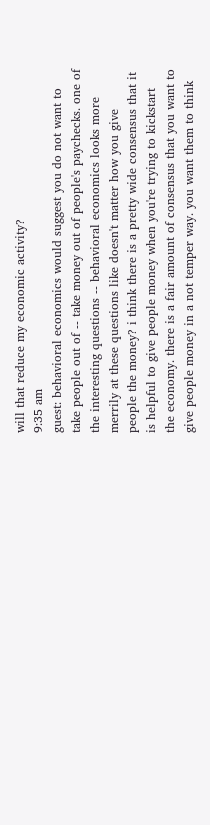will that reduce my economic activity?
9:35 am
guest: behavioral economics would suggest you do not want to take people out of -- take money out of people's paychecks. one of the interesting questions -- behavioral economics looks more merrily at these questions like doesn't matter how you give people the money? i think there is a pretty wide consensus that it is helpful to give people money when you're trying to kickstart the economy. there is a fair amount of consensus that you want to give people money in a not temper way. you want them to think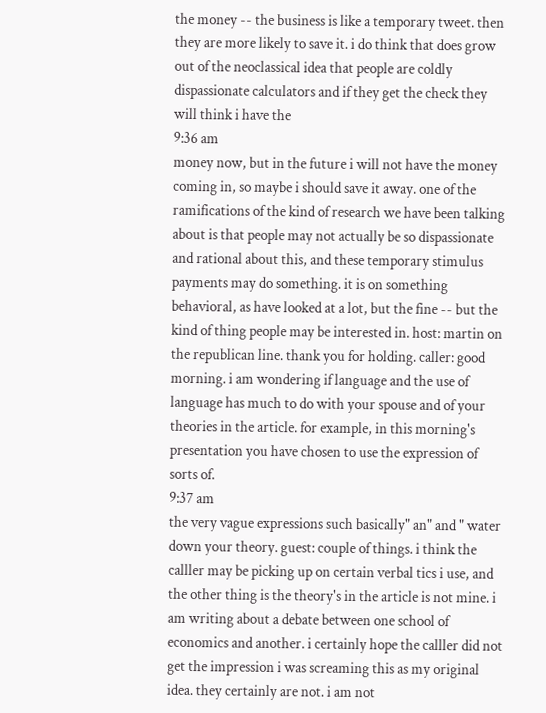the money -- the business is like a temporary tweet. then they are more likely to save it. i do think that does grow out of the neoclassical idea that people are coldly dispassionate calculators and if they get the check they will think i have the
9:36 am
money now, but in the future i will not have the money coming in, so maybe i should save it away. one of the ramifications of the kind of research we have been talking about is that people may not actually be so dispassionate and rational about this, and these temporary stimulus payments may do something. it is on something behavioral, as have looked at a lot, but the fine -- but the kind of thing people may be interested in. host: martin on the republican line. thank you for holding. caller: good morning. i am wondering if language and the use of language has much to do with your spouse and of your theories in the article. for example, in this morning's presentation you have chosen to use the expression of sorts of.
9:37 am
the very vague expressions such basically" an" and " water down your theory. guest: couple of things. i think the calller may be picking up on certain verbal tics i use, and the other thing is the theory's in the article is not mine. i am writing about a debate between one school of economics and another. i certainly hope the calller did not get the impression i was screaming this as my original idea. they certainly are not. i am not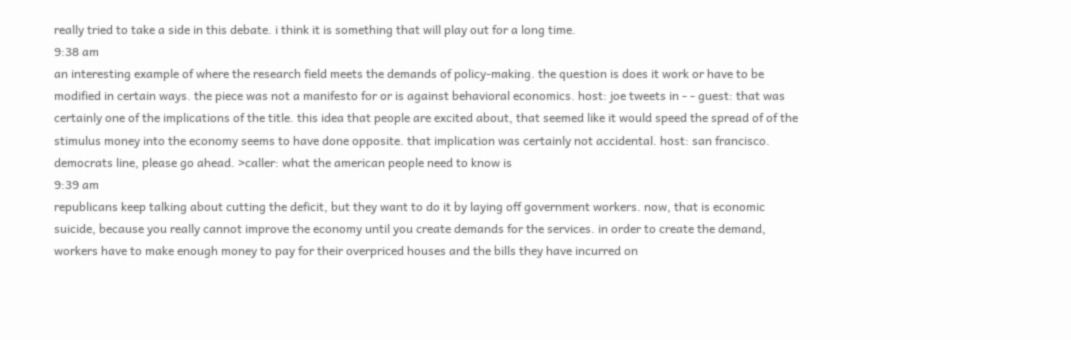really tried to take a side in this debate. i think it is something that will play out for a long time.
9:38 am
an interesting example of where the research field meets the demands of policy-making. the question is does it work or have to be modified in certain ways. the piece was not a manifesto for or is against behavioral economics. host: joe tweets in - - guest: that was certainly one of the implications of the title. this idea that people are excited about, that seemed like it would speed the spread of of the stimulus money into the economy seems to have done opposite. that implication was certainly not accidental. host: san francisco. democrats line, please go ahead. >caller: what the american people need to know is
9:39 am
republicans keep talking about cutting the deficit, but they want to do it by laying off government workers. now, that is economic suicide, because you really cannot improve the economy until you create demands for the services. in order to create the demand, workers have to make enough money to pay for their overpriced houses and the bills they have incurred on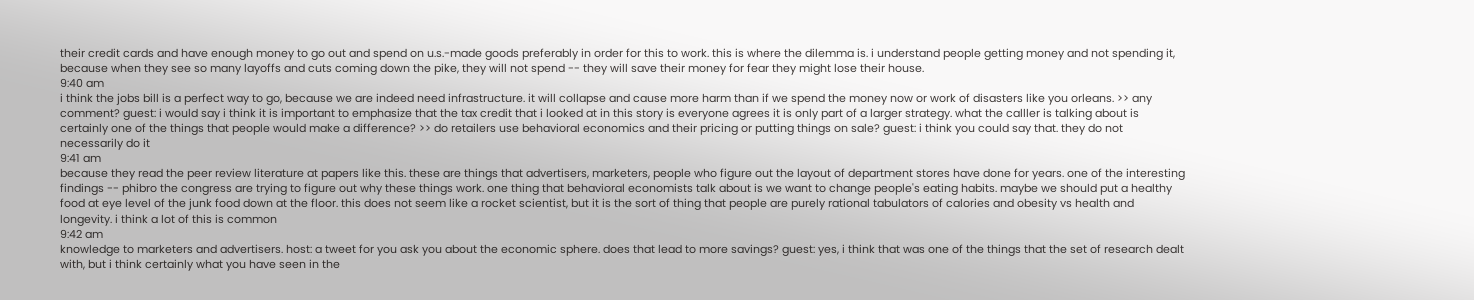their credit cards and have enough money to go out and spend on u.s.-made goods preferably in order for this to work. this is where the dilemma is. i understand people getting money and not spending it, because when they see so many layoffs and cuts coming down the pike, they will not spend -- they will save their money for fear they might lose their house.
9:40 am
i think the jobs bill is a perfect way to go, because we are indeed need infrastructure. it will collapse and cause more harm than if we spend the money now or work of disasters like you orleans. >> any comment? guest: i would say i think it is important to emphasize that the tax credit that i looked at in this story is everyone agrees it is only part of a larger strategy. what the calller is talking about is certainly one of the things that people would make a difference? >> do retailers use behavioral economics and their pricing or putting things on sale? guest: i think you could say that. they do not necessarily do it
9:41 am
because they read the peer review literature at papers like this. these are things that advertisers, marketers, people who figure out the layout of department stores have done for years. one of the interesting findings -- phibro the congress are trying to figure out why these things work. one thing that behavioral economists talk about is we want to change people's eating habits. maybe we should put a healthy food at eye level of the junk food down at the floor. this does not seem like a rocket scientist, but it is the sort of thing that people are purely rational tabulators of calories and obesity vs health and longevity. i think a lot of this is common
9:42 am
knowledge to marketers and advertisers. host: a tweet for you ask you about the economic sphere. does that lead to more savings? guest: yes, i think that was one of the things that the set of research dealt with, but i think certainly what you have seen in the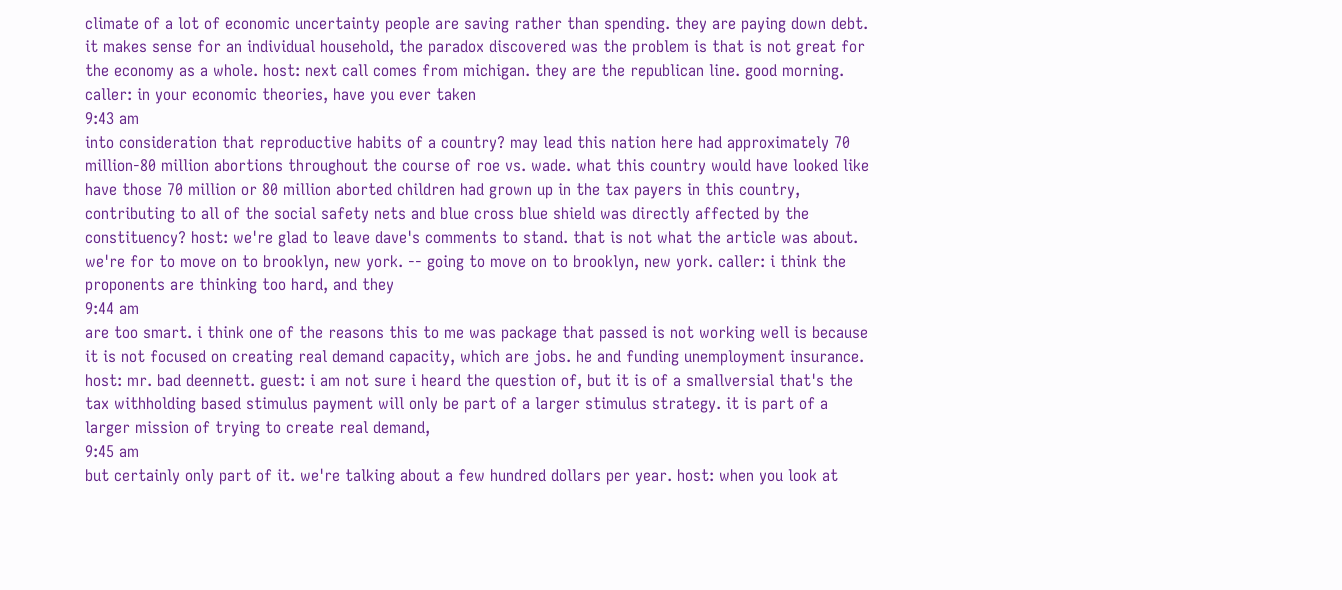climate of a lot of economic uncertainty people are saving rather than spending. they are paying down debt. it makes sense for an individual household, the paradox discovered was the problem is that is not great for the economy as a whole. host: next call comes from michigan. they are the republican line. good morning. caller: in your economic theories, have you ever taken
9:43 am
into consideration that reproductive habits of a country? may lead this nation here had approximately 70 million-80 million abortions throughout the course of roe vs. wade. what this country would have looked like have those 70 million or 80 million aborted children had grown up in the tax payers in this country, contributing to all of the social safety nets and blue cross blue shield was directly affected by the constituency? host: we're glad to leave dave's comments to stand. that is not what the article was about. we're for to move on to brooklyn, new york. -- going to move on to brooklyn, new york. caller: i think the proponents are thinking too hard, and they
9:44 am
are too smart. i think one of the reasons this to me was package that passed is not working well is because it is not focused on creating real demand capacity, which are jobs. he and funding unemployment insurance. host: mr. bad deennett. guest: i am not sure i heard the question of, but it is of a smallversial that's the tax withholding based stimulus payment will only be part of a larger stimulus strategy. it is part of a larger mission of trying to create real demand,
9:45 am
but certainly only part of it. we're talking about a few hundred dollars per year. host: when you look at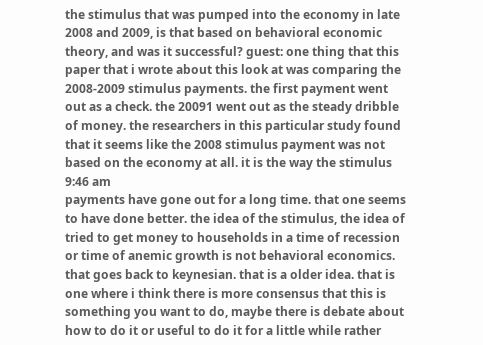the stimulus that was pumped into the economy in late 2008 and 2009, is that based on behavioral economic theory, and was it successful? guest: one thing that this paper that i wrote about this look at was comparing the 2008-2009 stimulus payments. the first payment went out as a check. the 20091 went out as the steady dribble of money. the researchers in this particular study found that it seems like the 2008 stimulus payment was not based on the economy at all. it is the way the stimulus
9:46 am
payments have gone out for a long time. that one seems to have done better. the idea of the stimulus, the idea of tried to get money to households in a time of recession or time of anemic growth is not behavioral economics. that goes back to keynesian. that is a older idea. that is one where i think there is more consensus that this is something you want to do, maybe there is debate about how to do it or useful to do it for a little while rather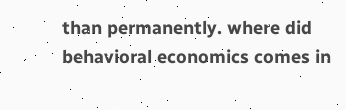than permanently. where did behavioral economics comes in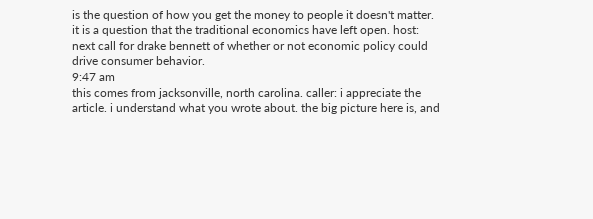is the question of how you get the money to people it doesn't matter. it is a question that the traditional economics have left open. host: next call for drake bennett of whether or not economic policy could drive consumer behavior.
9:47 am
this comes from jacksonville, north carolina. caller: i appreciate the article. i understand what you wrote about. the big picture here is, and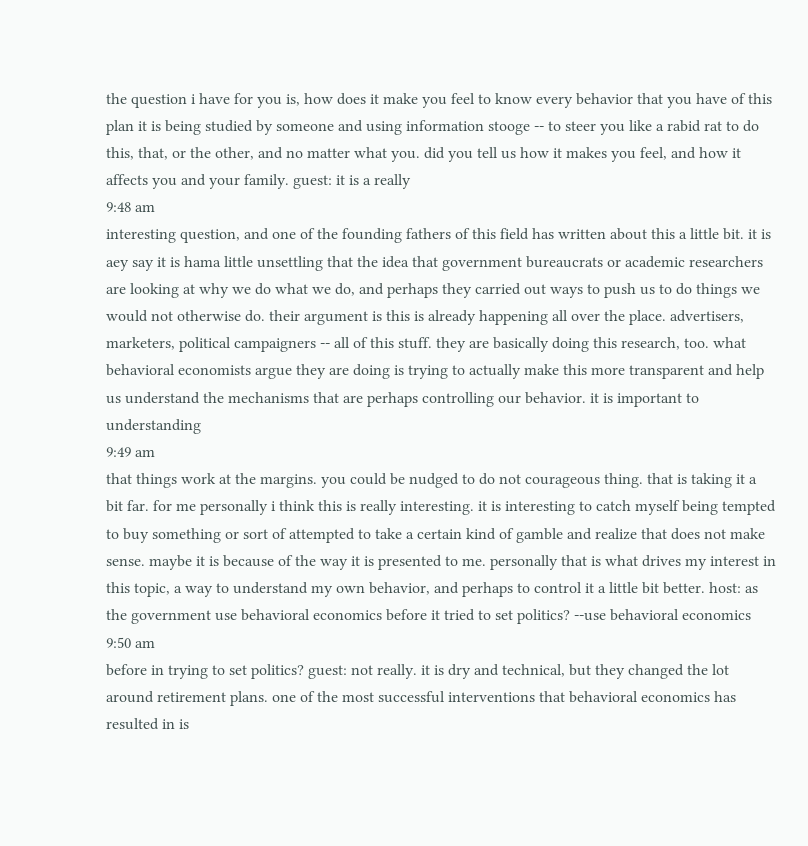the question i have for you is, how does it make you feel to know every behavior that you have of this plan it is being studied by someone and using information stooge -- to steer you like a rabid rat to do this, that, or the other, and no matter what you. did you tell us how it makes you feel, and how it affects you and your family. guest: it is a really
9:48 am
interesting question, and one of the founding fathers of this field has written about this a little bit. it is aey say it is hama little unsettling that the idea that government bureaucrats or academic researchers are looking at why we do what we do, and perhaps they carried out ways to push us to do things we would not otherwise do. their argument is this is already happening all over the place. advertisers, marketers, political campaigners -- all of this stuff. they are basically doing this research, too. what behavioral economists argue they are doing is trying to actually make this more transparent and help us understand the mechanisms that are perhaps controlling our behavior. it is important to understanding
9:49 am
that things work at the margins. you could be nudged to do not courageous thing. that is taking it a bit far. for me personally i think this is really interesting. it is interesting to catch myself being tempted to buy something or sort of attempted to take a certain kind of gamble and realize that does not make sense. maybe it is because of the way it is presented to me. personally that is what drives my interest in this topic, a way to understand my own behavior, and perhaps to control it a little bit better. host: as the government use behavioral economics before it tried to set politics? --use behavioral economics
9:50 am
before in trying to set politics? guest: not really. it is dry and technical, but they changed the lot around retirement plans. one of the most successful interventions that behavioral economics has resulted in is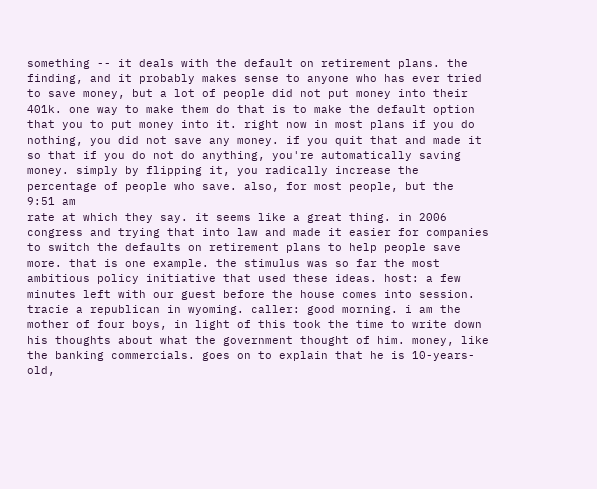something -- it deals with the default on retirement plans. the finding, and it probably makes sense to anyone who has ever tried to save money, but a lot of people did not put money into their 401k. one way to make them do that is to make the default option that you to put money into it. right now in most plans if you do nothing, you did not save any money. if you quit that and made it so that if you do not do anything, you're automatically saving money. simply by flipping it, you radically increase the percentage of people who save. also, for most people, but the
9:51 am
rate at which they say. it seems like a great thing. in 2006 congress and trying that into law and made it easier for companies to switch the defaults on retirement plans to help people save more. that is one example. the stimulus was so far the most ambitious policy initiative that used these ideas. host: a few minutes left with our guest before the house comes into session. tracie a republican in wyoming. caller: good morning. i am the mother of four boys, in light of this took the time to write down his thoughts about what the government thought of him. money, like the banking commercials. goes on to explain that he is 10-years-old,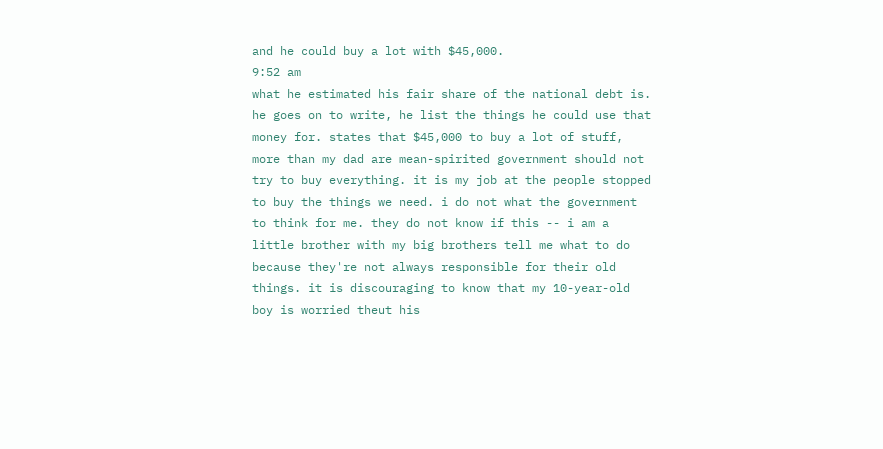and he could buy a lot with $45,000.
9:52 am
what he estimated his fair share of the national debt is. he goes on to write, he list the things he could use that money for. states that $45,000 to buy a lot of stuff, more than my dad are mean-spirited government should not try to buy everything. it is my job at the people stopped to buy the things we need. i do not what the government to think for me. they do not know if this -- i am a little brother with my big brothers tell me what to do because they're not always responsible for their old things. it is discouraging to know that my 10-year-old boy is worried theut his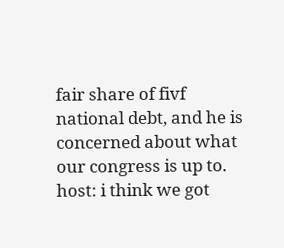fair share of fivf national debt, and he is concerned about what our congress is up to. host: i think we got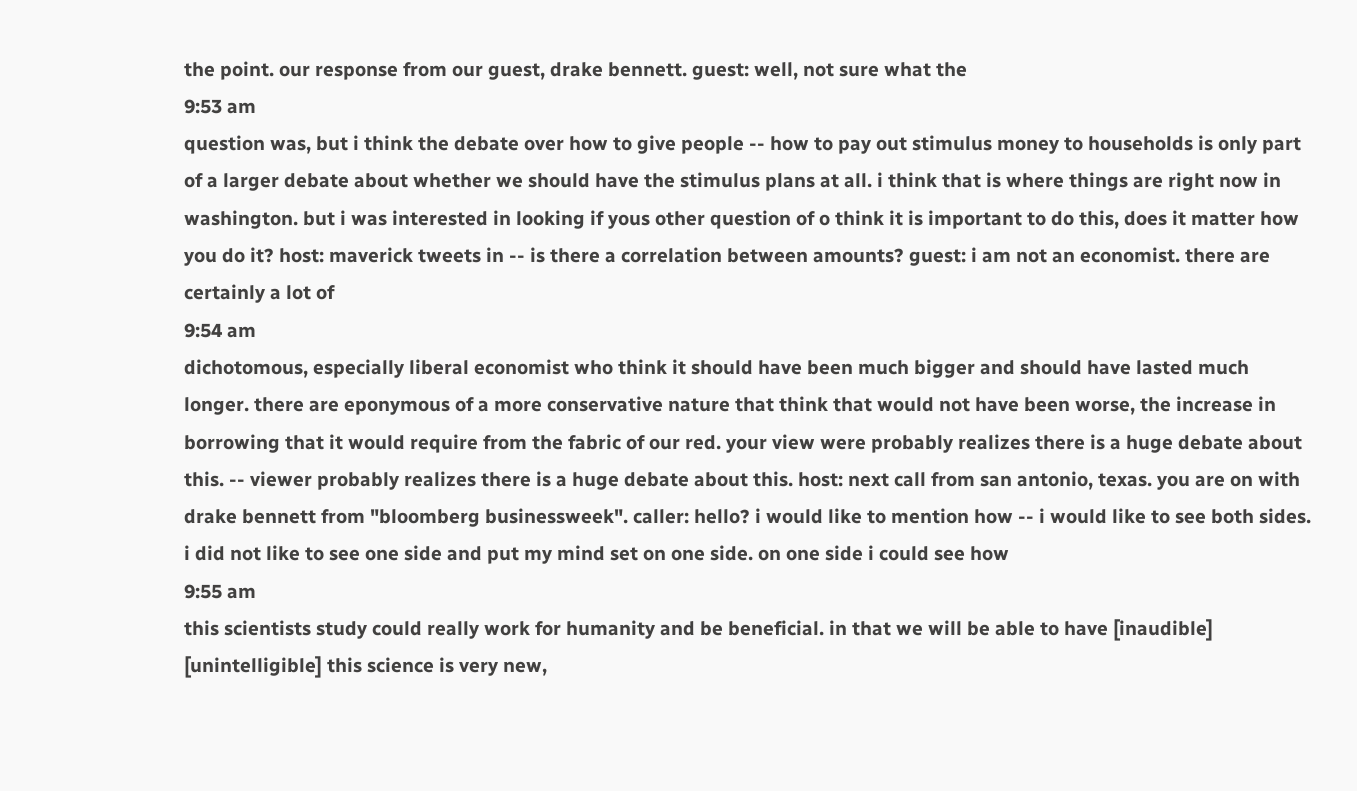the point. our response from our guest, drake bennett. guest: well, not sure what the
9:53 am
question was, but i think the debate over how to give people -- how to pay out stimulus money to households is only part of a larger debate about whether we should have the stimulus plans at all. i think that is where things are right now in washington. but i was interested in looking if yous other question of o think it is important to do this, does it matter how you do it? host: maverick tweets in -- is there a correlation between amounts? guest: i am not an economist. there are certainly a lot of
9:54 am
dichotomous, especially liberal economist who think it should have been much bigger and should have lasted much longer. there are eponymous of a more conservative nature that think that would not have been worse, the increase in borrowing that it would require from the fabric of our red. your view were probably realizes there is a huge debate about this. -- viewer probably realizes there is a huge debate about this. host: next call from san antonio, texas. you are on with drake bennett from "bloomberg businessweek". caller: hello? i would like to mention how -- i would like to see both sides. i did not like to see one side and put my mind set on one side. on one side i could see how
9:55 am
this scientists study could really work for humanity and be beneficial. in that we will be able to have [inaudible] [unintelligible] this science is very new,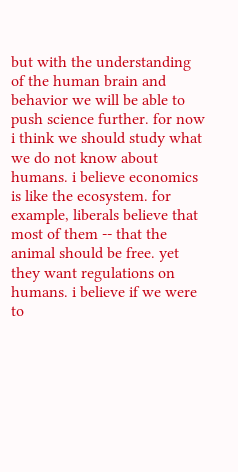but with the understanding of the human brain and behavior we will be able to push science further. for now i think we should study what we do not know about humans. i believe economics is like the ecosystem. for example, liberals believe that most of them -- that the animal should be free. yet they want regulations on humans. i believe if we were to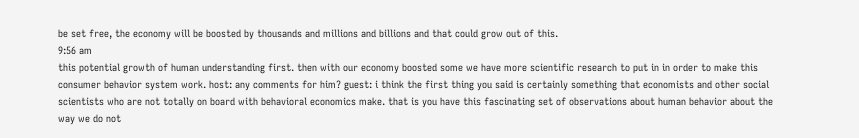be set free, the economy will be boosted by thousands and millions and billions and that could grow out of this.
9:56 am
this potential growth of human understanding first. then with our economy boosted some we have more scientific research to put in in order to make this consumer behavior system work. host: any comments for him? guest: i think the first thing you said is certainly something that economists and other social scientists who are not totally on board with behavioral economics make. that is you have this fascinating set of observations about human behavior about the way we do not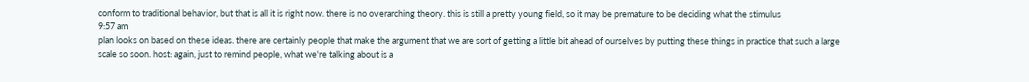conform to traditional behavior, but that is all it is right now. there is no overarching theory. this is still a pretty young field, so it may be premature to be deciding what the stimulus
9:57 am
plan looks on based on these ideas. there are certainly people that make the argument that we are sort of getting a little bit ahead of ourselves by putting these things in practice that such a large scale so soon. host: again, just to remind people, what we're talking about is a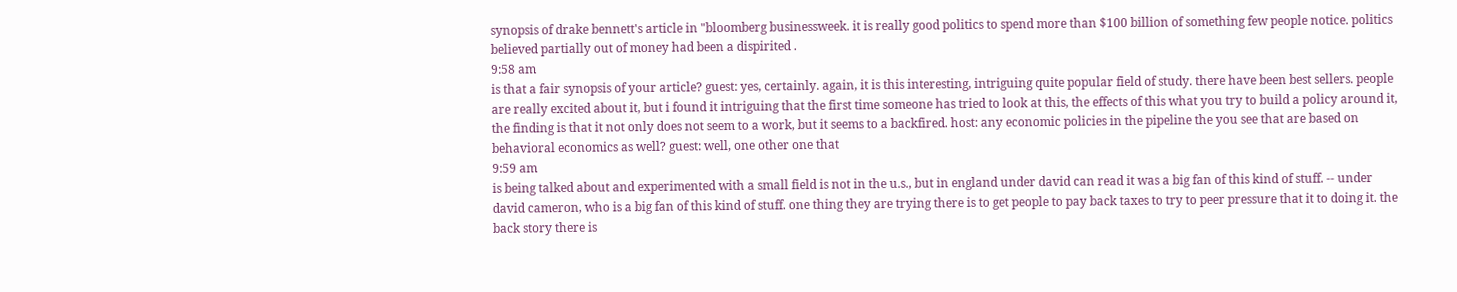synopsis of drake bennett's article in "bloomberg businessweek. it is really good politics to spend more than $100 billion of something few people notice. politics believed partially out of money had been a dispirited .
9:58 am
is that a fair synopsis of your article? guest: yes, certainly. again, it is this interesting, intriguing quite popular field of study. there have been best sellers. people are really excited about it, but i found it intriguing that the first time someone has tried to look at this, the effects of this what you try to build a policy around it, the finding is that it not only does not seem to a work, but it seems to a backfired. host: any economic policies in the pipeline the you see that are based on behavioral economics as well? guest: well, one other one that
9:59 am
is being talked about and experimented with a small field is not in the u.s., but in england under david can read it was a big fan of this kind of stuff. -- under david cameron, who is a big fan of this kind of stuff. one thing they are trying there is to get people to pay back taxes to try to peer pressure that it to doing it. the back story there is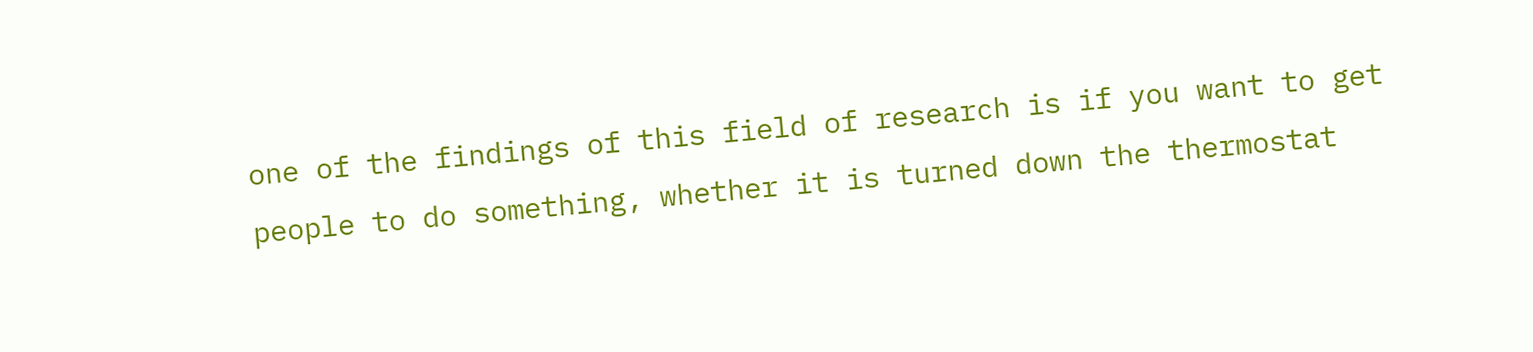one of the findings of this field of research is if you want to get people to do something, whether it is turned down the thermostat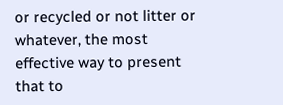or recycled or not litter or whatever, the most effective way to present that to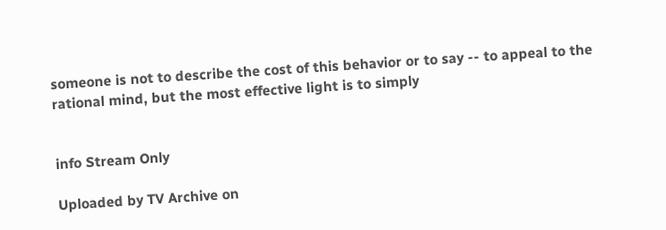someone is not to describe the cost of this behavior or to say -- to appeal to the rational mind, but the most effective light is to simply


info Stream Only

Uploaded by TV Archive on